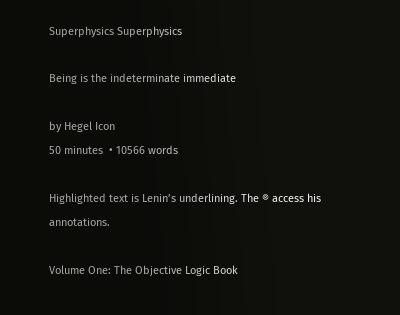Superphysics Superphysics

Being is the indeterminate immediate

by Hegel Icon
50 minutes  • 10566 words

Highlighted text is Lenin’s underlining. The ® access his annotations.

Volume One: The Objective Logic Book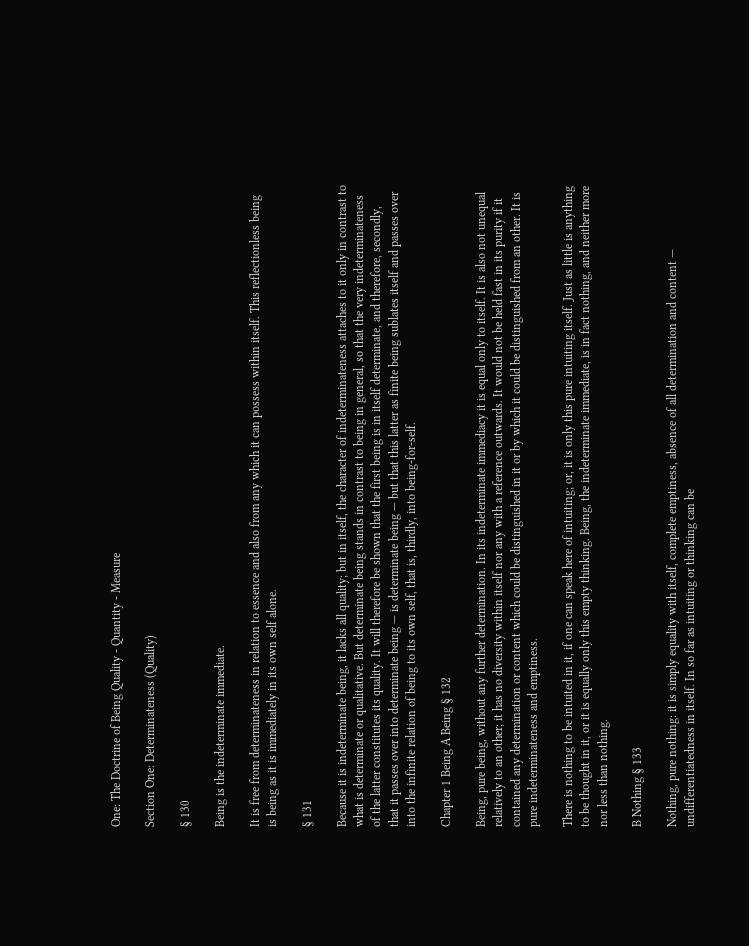One: The Doctrine of Being Quality - Quantity - Measure

Section One: Determinateness (Quality)

§ 130

Being is the indeterminate immediate.

It is free from determinateness in relation to essence and also from any which it can possess within itself. This reflectionless being is being as it is immediately in its own self alone.

§ 131

Because it is indeterminate being, it lacks all quality; but in itself, the character of indeterminateness attaches to it only in contrast to what is determinate or qualitative. But determinate being stands in contrast to being in general, so that the very indeterminateness of the latter constitutes its quality. It will therefore be shown that the first being is in itself determinate, and therefore, secondly, that it passes over into determinate being — is determinate being — but that this latter as finite being sublates itself and passes over into the infinite relation of being to its own self, that is, thirdly, into being-for-self.

Chapter 1 Being A Being § 132

Being, pure being, without any further determination. In its indeterminate immediacy it is equal only to itself. It is also not unequal relatively to an other; it has no diversity within itself nor any with a reference outwards. It would not be held fast in its purity if it contained any determination or content which could be distinguished in it or by which it could be distinguished from an other. It is pure indeterminateness and emptiness.

There is nothing to be intuited in it, if one can speak here of intuiting; or, it is only this pure intuiting itself. Just as little is anything to be thought in it, or it is equally only this empty thinking. Being, the indeterminate immediate, is in fact nothing, and neither more nor less than nothing.

B Nothing § 133

Nothing, pure nothing: it is simply equality with itself, complete emptiness, absence of all determination and content — undifferentiatedness in itself. In so far as intuiting or thinking can be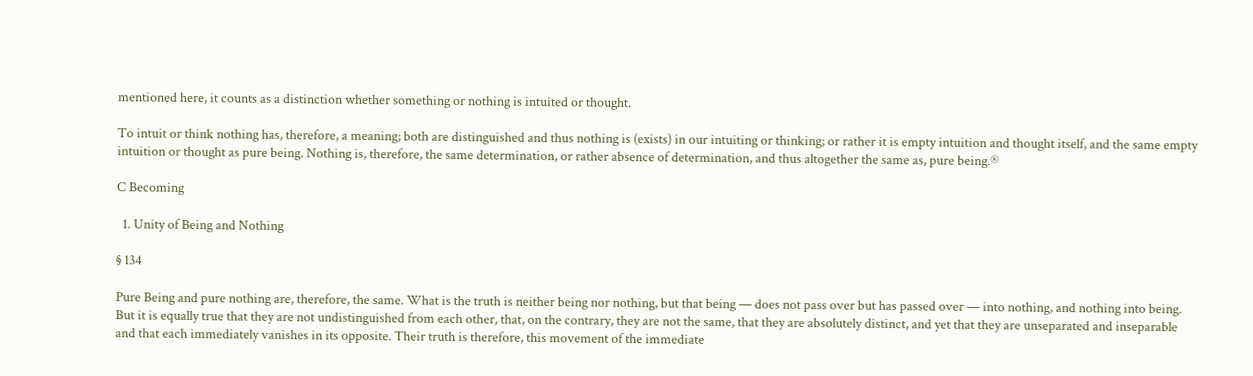mentioned here, it counts as a distinction whether something or nothing is intuited or thought.

To intuit or think nothing has, therefore, a meaning; both are distinguished and thus nothing is (exists) in our intuiting or thinking; or rather it is empty intuition and thought itself, and the same empty intuition or thought as pure being. Nothing is, therefore, the same determination, or rather absence of determination, and thus altogether the same as, pure being.®

C Becoming

  1. Unity of Being and Nothing

§ 134

Pure Being and pure nothing are, therefore, the same. What is the truth is neither being nor nothing, but that being — does not pass over but has passed over — into nothing, and nothing into being. But it is equally true that they are not undistinguished from each other, that, on the contrary, they are not the same, that they are absolutely distinct, and yet that they are unseparated and inseparable and that each immediately vanishes in its opposite. Their truth is therefore, this movement of the immediate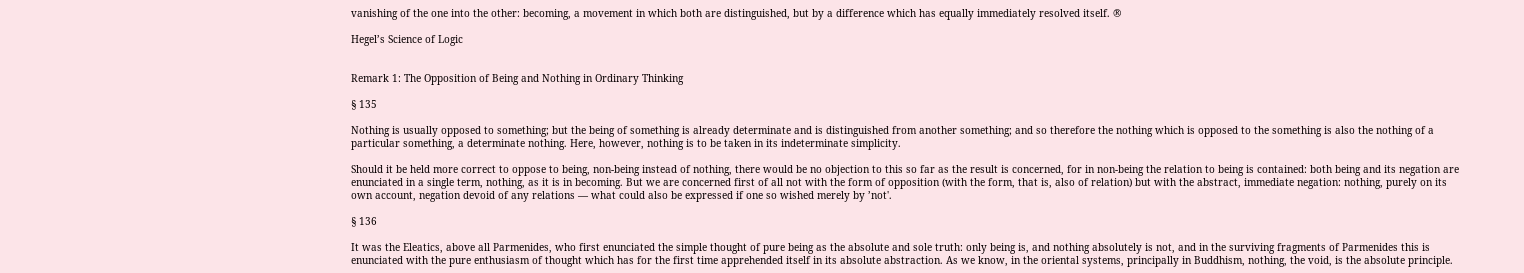vanishing of the one into the other: becoming, a movement in which both are distinguished, but by a difference which has equally immediately resolved itself. ®

Hegel’s Science of Logic


Remark 1: The Opposition of Being and Nothing in Ordinary Thinking

§ 135

Nothing is usually opposed to something; but the being of something is already determinate and is distinguished from another something; and so therefore the nothing which is opposed to the something is also the nothing of a particular something, a determinate nothing. Here, however, nothing is to be taken in its indeterminate simplicity.

Should it be held more correct to oppose to being, non-being instead of nothing, there would be no objection to this so far as the result is concerned, for in non-being the relation to being is contained: both being and its negation are enunciated in a single term, nothing, as it is in becoming. But we are concerned first of all not with the form of opposition (with the form, that is, also of relation) but with the abstract, immediate negation: nothing, purely on its own account, negation devoid of any relations — what could also be expressed if one so wished merely by ’not'.

§ 136

It was the Eleatics, above all Parmenides, who first enunciated the simple thought of pure being as the absolute and sole truth: only being is, and nothing absolutely is not, and in the surviving fragments of Parmenides this is enunciated with the pure enthusiasm of thought which has for the first time apprehended itself in its absolute abstraction. As we know, in the oriental systems, principally in Buddhism, nothing, the void, is the absolute principle.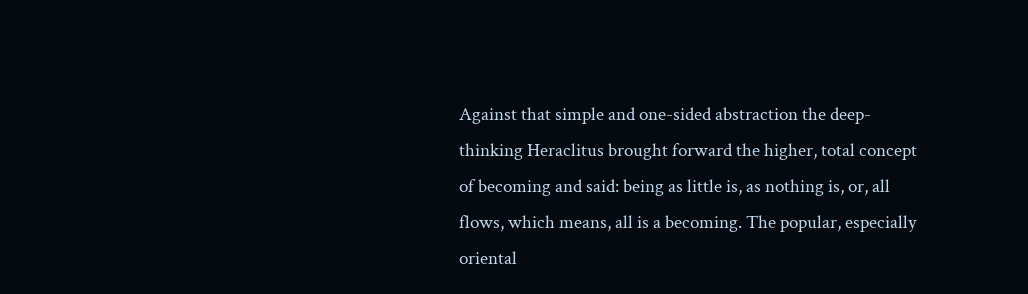Against that simple and one-sided abstraction the deep-thinking Heraclitus brought forward the higher, total concept of becoming and said: being as little is, as nothing is, or, all flows, which means, all is a becoming. The popular, especially oriental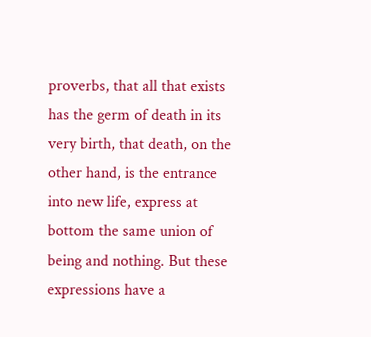proverbs, that all that exists has the germ of death in its very birth, that death, on the other hand, is the entrance into new life, express at bottom the same union of being and nothing. But these expressions have a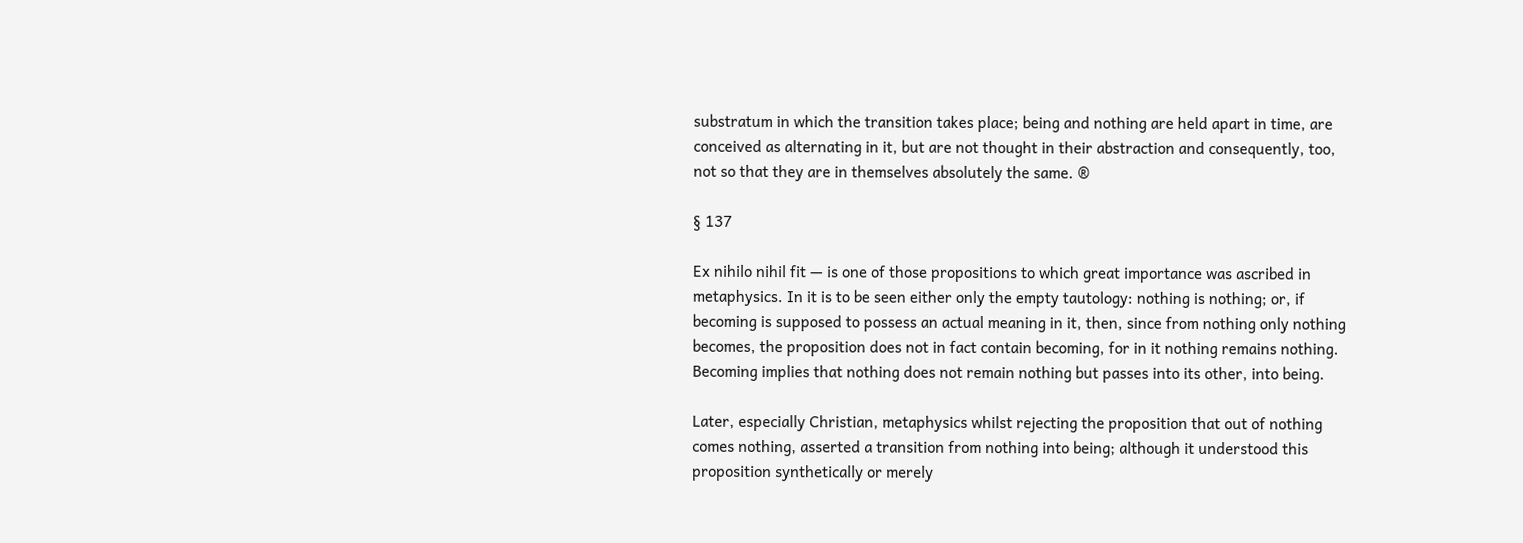substratum in which the transition takes place; being and nothing are held apart in time, are conceived as alternating in it, but are not thought in their abstraction and consequently, too, not so that they are in themselves absolutely the same. ®

§ 137

Ex nihilo nihil fit — is one of those propositions to which great importance was ascribed in metaphysics. In it is to be seen either only the empty tautology: nothing is nothing; or, if becoming is supposed to possess an actual meaning in it, then, since from nothing only nothing becomes, the proposition does not in fact contain becoming, for in it nothing remains nothing. Becoming implies that nothing does not remain nothing but passes into its other, into being.

Later, especially Christian, metaphysics whilst rejecting the proposition that out of nothing comes nothing, asserted a transition from nothing into being; although it understood this proposition synthetically or merely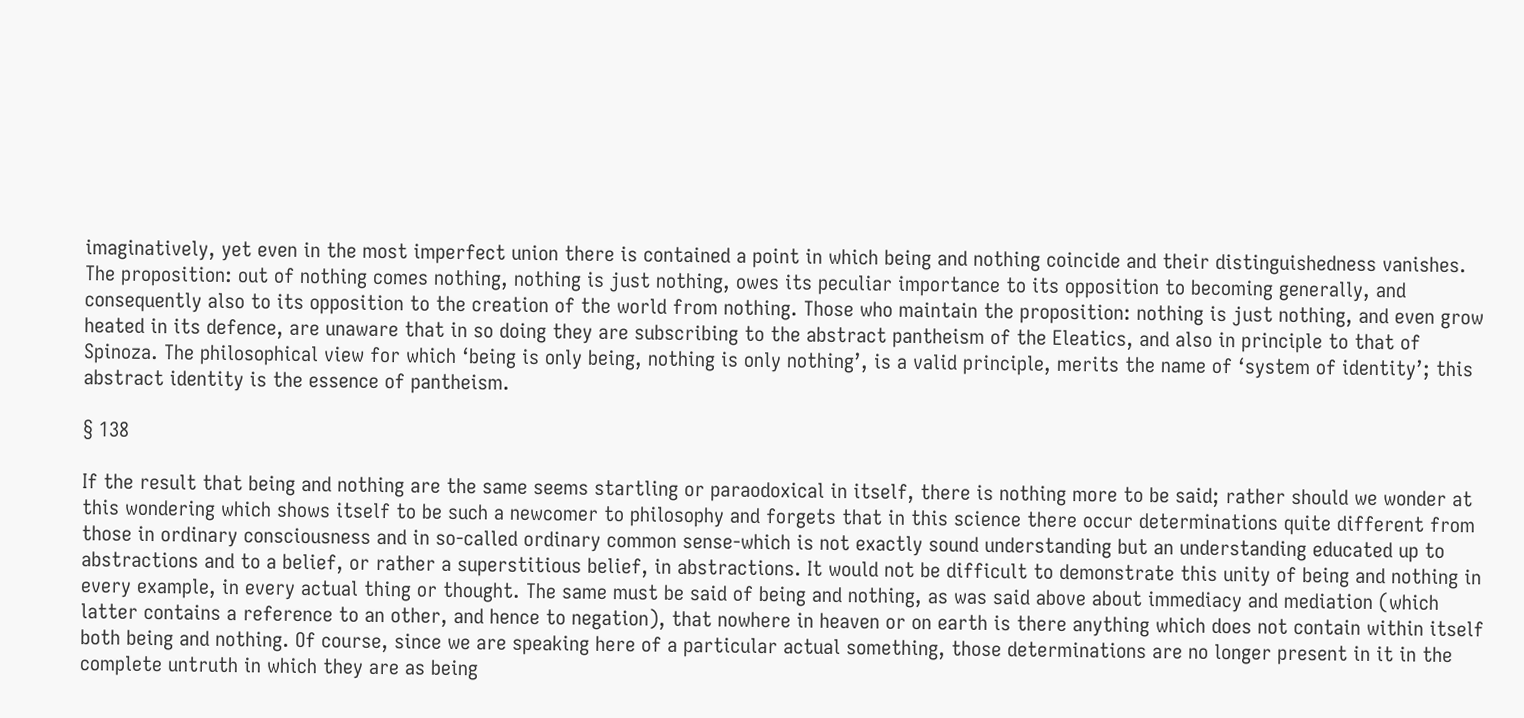imaginatively, yet even in the most imperfect union there is contained a point in which being and nothing coincide and their distinguishedness vanishes. The proposition: out of nothing comes nothing, nothing is just nothing, owes its peculiar importance to its opposition to becoming generally, and consequently also to its opposition to the creation of the world from nothing. Those who maintain the proposition: nothing is just nothing, and even grow heated in its defence, are unaware that in so doing they are subscribing to the abstract pantheism of the Eleatics, and also in principle to that of Spinoza. The philosophical view for which ‘being is only being, nothing is only nothing’, is a valid principle, merits the name of ‘system of identity’; this abstract identity is the essence of pantheism.

§ 138

If the result that being and nothing are the same seems startling or paraodoxical in itself, there is nothing more to be said; rather should we wonder at this wondering which shows itself to be such a newcomer to philosophy and forgets that in this science there occur determinations quite different from those in ordinary consciousness and in so-called ordinary common sense-which is not exactly sound understanding but an understanding educated up to abstractions and to a belief, or rather a superstitious belief, in abstractions. It would not be difficult to demonstrate this unity of being and nothing in every example, in every actual thing or thought. The same must be said of being and nothing, as was said above about immediacy and mediation (which latter contains a reference to an other, and hence to negation), that nowhere in heaven or on earth is there anything which does not contain within itself both being and nothing. Of course, since we are speaking here of a particular actual something, those determinations are no longer present in it in the complete untruth in which they are as being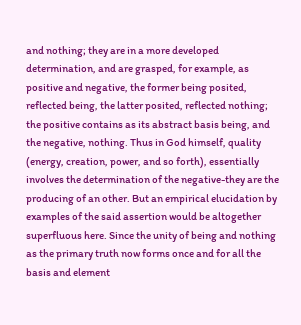and nothing; they are in a more developed determination, and are grasped, for example, as positive and negative, the former being posited, reflected being, the latter posited, reflected nothing; the positive contains as its abstract basis being, and the negative, nothing. Thus in God himself, quality (energy, creation, power, and so forth), essentially involves the determination of the negative-they are the producing of an other. But an empirical elucidation by examples of the said assertion would be altogether superfluous here. Since the unity of being and nothing as the primary truth now forms once and for all the basis and element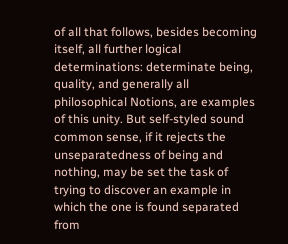of all that follows, besides becoming itself, all further logical determinations: determinate being, quality, and generally all philosophical Notions, are examples of this unity. But self-styled sound common sense, if it rejects the unseparatedness of being and nothing, may be set the task of trying to discover an example in which the one is found separated from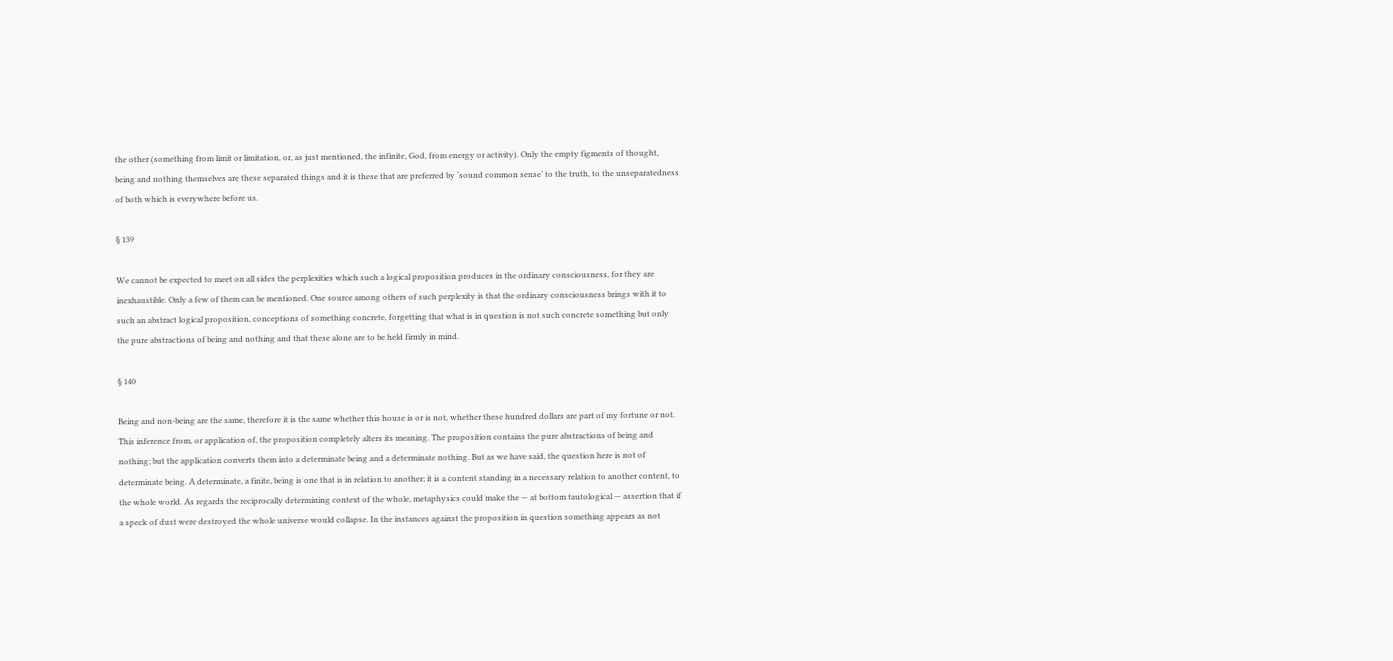the other (something from limit or limitation, or, as just mentioned, the infinite, God, from energy or activity). Only the empty figments of thought, being and nothing themselves are these separated things and it is these that are preferred by ‘sound common sense’ to the truth, to the unseparatedness of both which is everywhere before us.

§ 139

We cannot be expected to meet on all sides the perplexities which such a logical proposition produces in the ordinary consciousness, for they are inexhaustible. Only a few of them can be mentioned. One source among others of such perplexity is that the ordinary consciousness brings with it to such an abstract logical proposition, conceptions of something concrete, forgetting that what is in question is not such concrete something but only the pure abstractions of being and nothing and that these alone are to be held firmly in mind.

§ 140

Being and non-being are the same, therefore it is the same whether this house is or is not, whether these hundred dollars are part of my fortune or not. This inference from, or application of, the proposition completely alters its meaning. The proposition contains the pure abstractions of being and nothing; but the application converts them into a determinate being and a determinate nothing. But as we have said, the question here is not of determinate being. A determinate, a finite, being is one that is in relation to another; it is a content standing in a necessary relation to another content, to the whole world. As regards the reciprocally determining context of the whole, metaphysics could make the — at bottom tautological — assertion that if a speck of dust were destroyed the whole universe would collapse. In the instances against the proposition in question something appears as not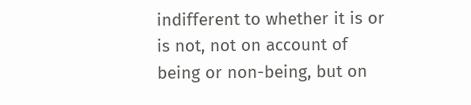indifferent to whether it is or is not, not on account of being or non-being, but on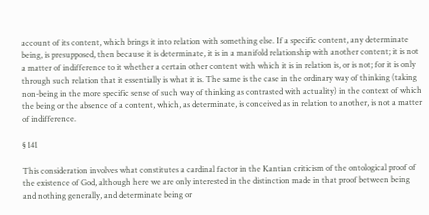account of its content, which brings it into relation with something else. If a specific content, any determinate being, is presupposed, then because it is determinate, it is in a manifold relationship with another content; it is not a matter of indifference to it whether a certain other content with which it is in relation is, or is not; for it is only through such relation that it essentially is what it is. The same is the case in the ordinary way of thinking (taking non-being in the more specific sense of such way of thinking as contrasted with actuality) in the context of which the being or the absence of a content, which, as determinate, is conceived as in relation to another, is not a matter of indifference.

§ 141

This consideration involves what constitutes a cardinal factor in the Kantian criticism of the ontological proof of the existence of God, although here we are only interested in the distinction made in that proof between being and nothing generally, and determinate being or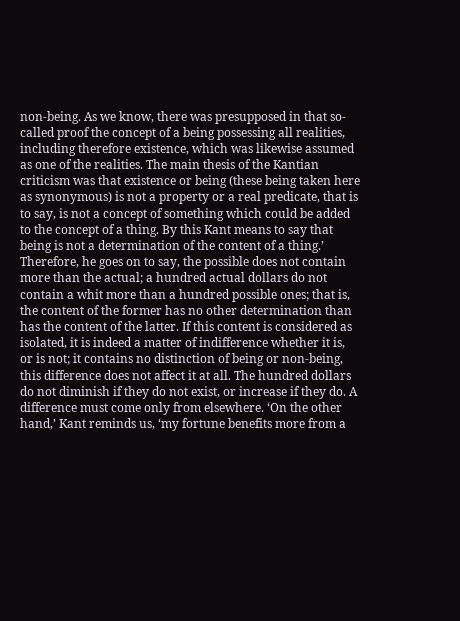non-being. As we know, there was presupposed in that so-called proof the concept of a being possessing all realities, including therefore existence, which was likewise assumed as one of the realities. The main thesis of the Kantian criticism was that existence or being (these being taken here as synonymous) is not a property or a real predicate, that is to say, is not a concept of something which could be added to the concept of a thing. By this Kant means to say that being is not a determination of the content of a thing.’ Therefore, he goes on to say, the possible does not contain more than the actual; a hundred actual dollars do not contain a whit more than a hundred possible ones; that is, the content of the former has no other determination than has the content of the latter. If this content is considered as isolated, it is indeed a matter of indifference whether it is, or is not; it contains no distinction of being or non-being, this difference does not affect it at all. The hundred dollars do not diminish if they do not exist, or increase if they do. A difference must come only from elsewhere. ‘On the other hand,’ Kant reminds us, ‘my fortune benefits more from a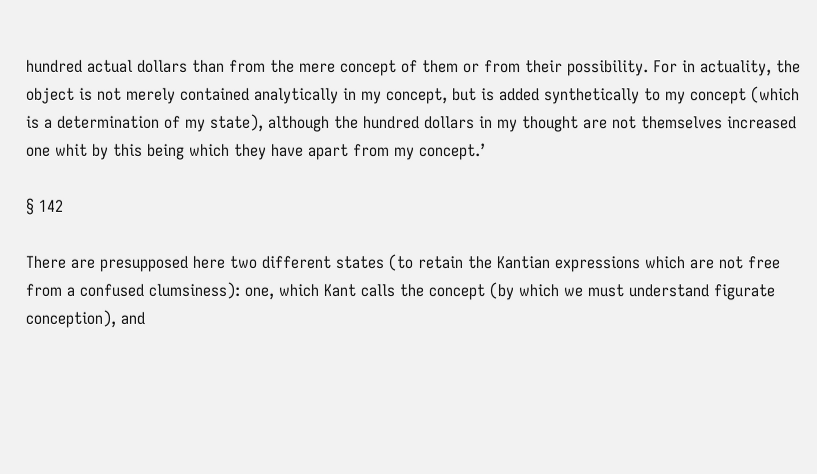hundred actual dollars than from the mere concept of them or from their possibility. For in actuality, the object is not merely contained analytically in my concept, but is added synthetically to my concept (which is a determination of my state), although the hundred dollars in my thought are not themselves increased one whit by this being which they have apart from my concept.’

§ 142

There are presupposed here two different states (to retain the Kantian expressions which are not free from a confused clumsiness): one, which Kant calls the concept (by which we must understand figurate conception), and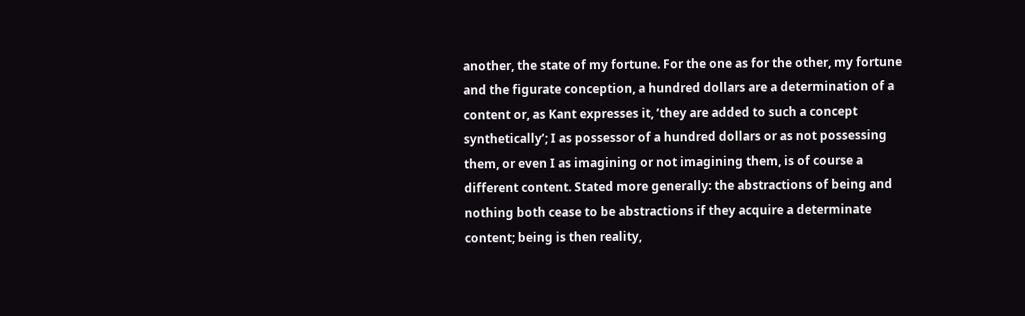another, the state of my fortune. For the one as for the other, my fortune and the figurate conception, a hundred dollars are a determination of a content or, as Kant expresses it, ’they are added to such a concept synthetically’; I as possessor of a hundred dollars or as not possessing them, or even I as imagining or not imagining them, is of course a different content. Stated more generally: the abstractions of being and nothing both cease to be abstractions if they acquire a determinate content; being is then reality,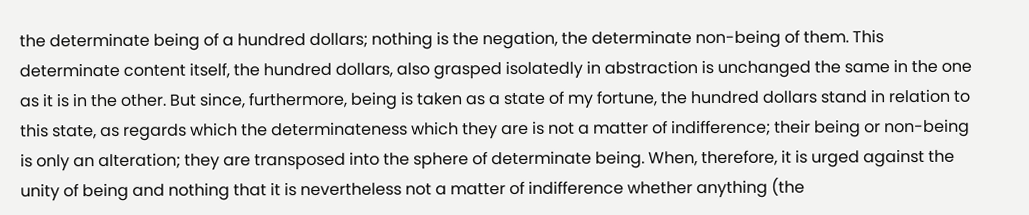the determinate being of a hundred dollars; nothing is the negation, the determinate non-being of them. This determinate content itself, the hundred dollars, also grasped isolatedly in abstraction is unchanged the same in the one as it is in the other. But since, furthermore, being is taken as a state of my fortune, the hundred dollars stand in relation to this state, as regards which the determinateness which they are is not a matter of indifference; their being or non-being is only an alteration; they are transposed into the sphere of determinate being. When, therefore, it is urged against the unity of being and nothing that it is nevertheless not a matter of indifference whether anything (the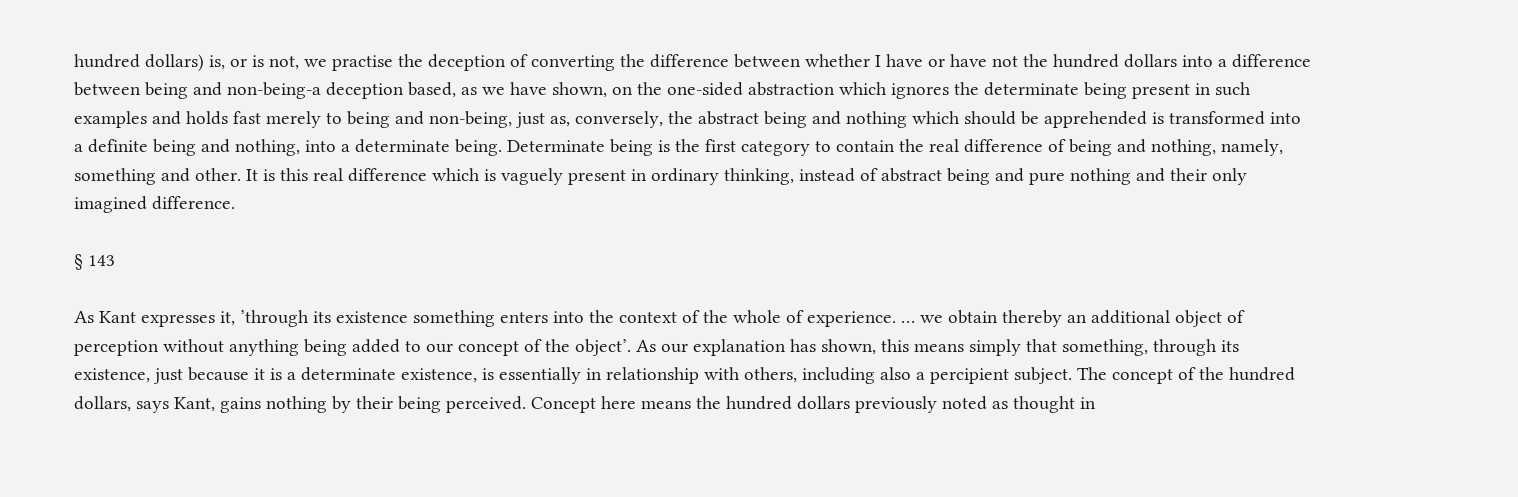hundred dollars) is, or is not, we practise the deception of converting the difference between whether I have or have not the hundred dollars into a difference between being and non-being-a deception based, as we have shown, on the one-sided abstraction which ignores the determinate being present in such examples and holds fast merely to being and non-being, just as, conversely, the abstract being and nothing which should be apprehended is transformed into a definite being and nothing, into a determinate being. Determinate being is the first category to contain the real difference of being and nothing, namely, something and other. It is this real difference which is vaguely present in ordinary thinking, instead of abstract being and pure nothing and their only imagined difference.

§ 143

As Kant expresses it, ’through its existence something enters into the context of the whole of experience. … we obtain thereby an additional object of perception without anything being added to our concept of the object’. As our explanation has shown, this means simply that something, through its existence, just because it is a determinate existence, is essentially in relationship with others, including also a percipient subject. The concept of the hundred dollars, says Kant, gains nothing by their being perceived. Concept here means the hundred dollars previously noted as thought in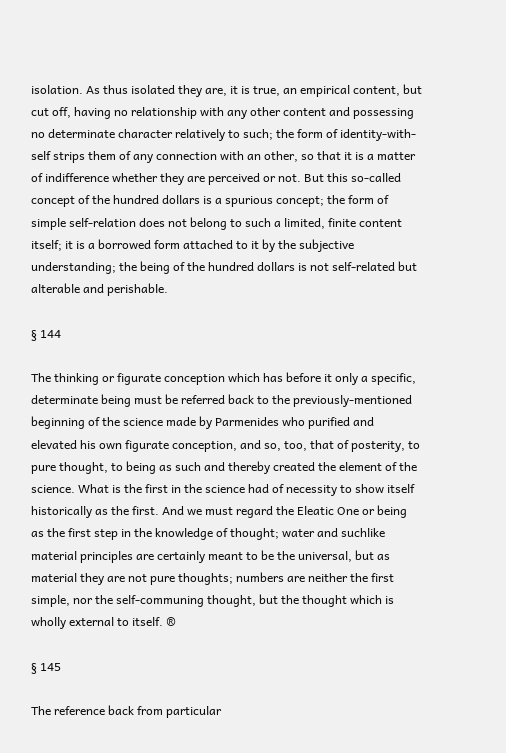isolation. As thus isolated they are, it is true, an empirical content, but cut off, having no relationship with any other content and possessing no determinate character relatively to such; the form of identity-with-self strips them of any connection with an other, so that it is a matter of indifference whether they are perceived or not. But this so-called concept of the hundred dollars is a spurious concept; the form of simple self-relation does not belong to such a limited, finite content itself; it is a borrowed form attached to it by the subjective understanding; the being of the hundred dollars is not self-related but alterable and perishable.

§ 144

The thinking or figurate conception which has before it only a specific, determinate being must be referred back to the previously-mentioned beginning of the science made by Parmenides who purified and elevated his own figurate conception, and so, too, that of posterity, to pure thought, to being as such and thereby created the element of the science. What is the first in the science had of necessity to show itself historically as the first. And we must regard the Eleatic One or being as the first step in the knowledge of thought; water and suchlike material principles are certainly meant to be the universal, but as material they are not pure thoughts; numbers are neither the first simple, nor the self-communing thought, but the thought which is wholly external to itself. ®

§ 145

The reference back from particular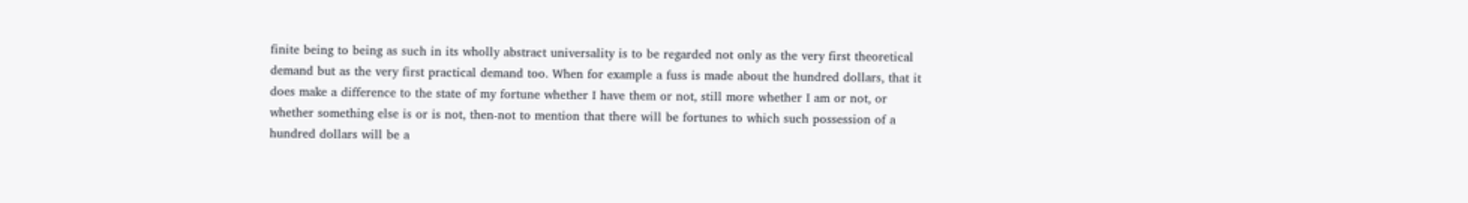finite being to being as such in its wholly abstract universality is to be regarded not only as the very first theoretical demand but as the very first practical demand too. When for example a fuss is made about the hundred dollars, that it does make a difference to the state of my fortune whether I have them or not, still more whether I am or not, or whether something else is or is not, then-not to mention that there will be fortunes to which such possession of a hundred dollars will be a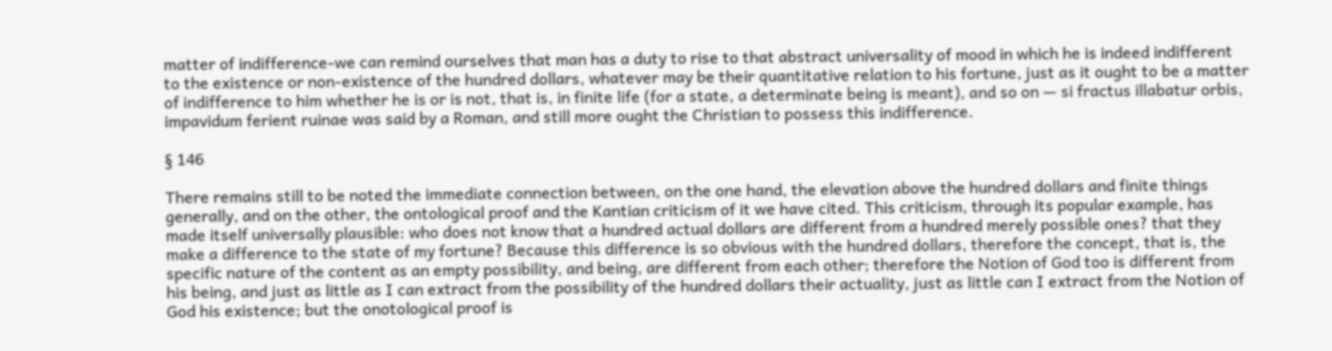matter of indifference-we can remind ourselves that man has a duty to rise to that abstract universality of mood in which he is indeed indifferent to the existence or non-existence of the hundred dollars, whatever may be their quantitative relation to his fortune, just as it ought to be a matter of indifference to him whether he is or is not, that is, in finite life (for a state, a determinate being is meant), and so on — si fractus illabatur orbis, impavidum ferient ruinae was said by a Roman, and still more ought the Christian to possess this indifference.

§ 146

There remains still to be noted the immediate connection between, on the one hand, the elevation above the hundred dollars and finite things generally, and on the other, the ontological proof and the Kantian criticism of it we have cited. This criticism, through its popular example, has made itself universally plausible: who does not know that a hundred actual dollars are different from a hundred merely possible ones? that they make a difference to the state of my fortune? Because this difference is so obvious with the hundred dollars, therefore the concept, that is, the specific nature of the content as an empty possibility, and being, are different from each other; therefore the Notion of God too is different from his being, and just as little as I can extract from the possibility of the hundred dollars their actuality, just as little can I extract from the Notion of God his existence; but the onotological proof is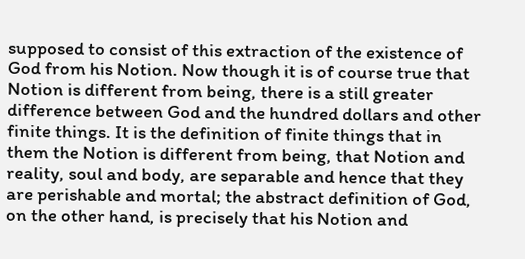supposed to consist of this extraction of the existence of God from his Notion. Now though it is of course true that Notion is different from being, there is a still greater difference between God and the hundred dollars and other finite things. It is the definition of finite things that in them the Notion is different from being, that Notion and reality, soul and body, are separable and hence that they are perishable and mortal; the abstract definition of God, on the other hand, is precisely that his Notion and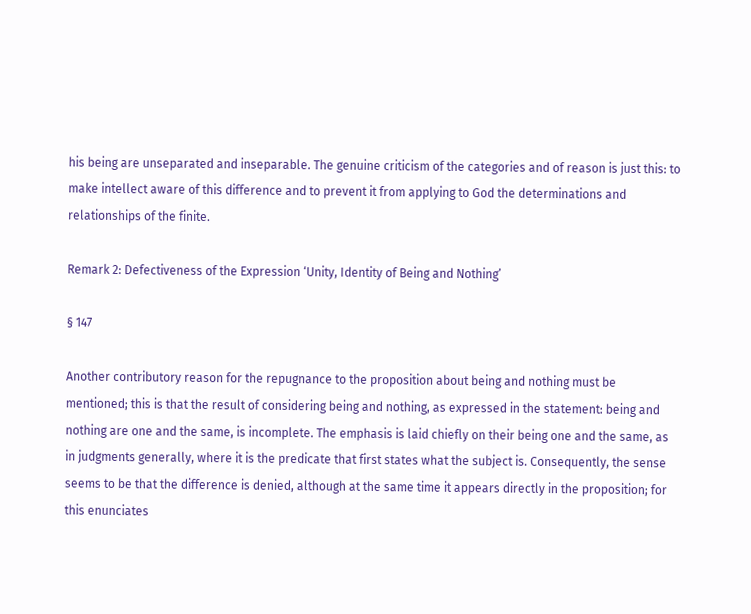his being are unseparated and inseparable. The genuine criticism of the categories and of reason is just this: to make intellect aware of this difference and to prevent it from applying to God the determinations and relationships of the finite.

Remark 2: Defectiveness of the Expression ‘Unity, Identity of Being and Nothing’

§ 147

Another contributory reason for the repugnance to the proposition about being and nothing must be mentioned; this is that the result of considering being and nothing, as expressed in the statement: being and nothing are one and the same, is incomplete. The emphasis is laid chiefly on their being one and the same, as in judgments generally, where it is the predicate that first states what the subject is. Consequently, the sense seems to be that the difference is denied, although at the same time it appears directly in the proposition; for this enunciates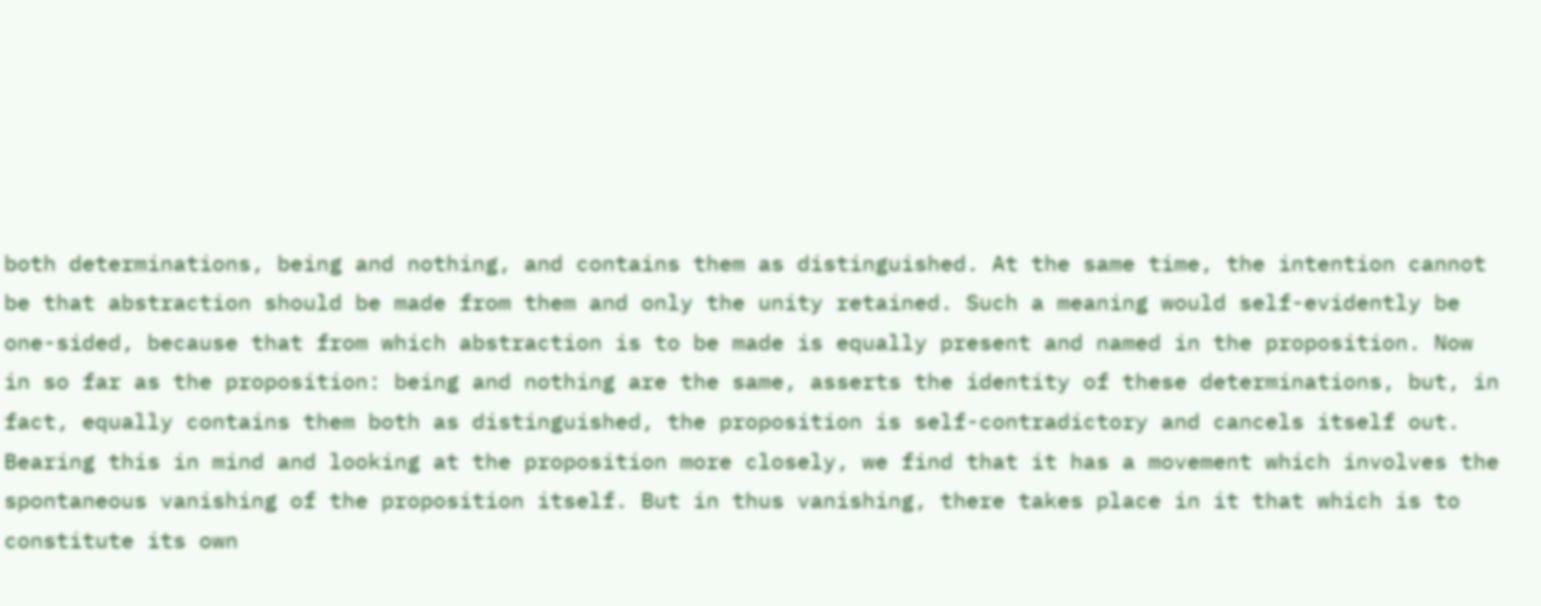both determinations, being and nothing, and contains them as distinguished. At the same time, the intention cannot be that abstraction should be made from them and only the unity retained. Such a meaning would self-evidently be one-sided, because that from which abstraction is to be made is equally present and named in the proposition. Now in so far as the proposition: being and nothing are the same, asserts the identity of these determinations, but, in fact, equally contains them both as distinguished, the proposition is self-contradictory and cancels itself out. Bearing this in mind and looking at the proposition more closely, we find that it has a movement which involves the spontaneous vanishing of the proposition itself. But in thus vanishing, there takes place in it that which is to constitute its own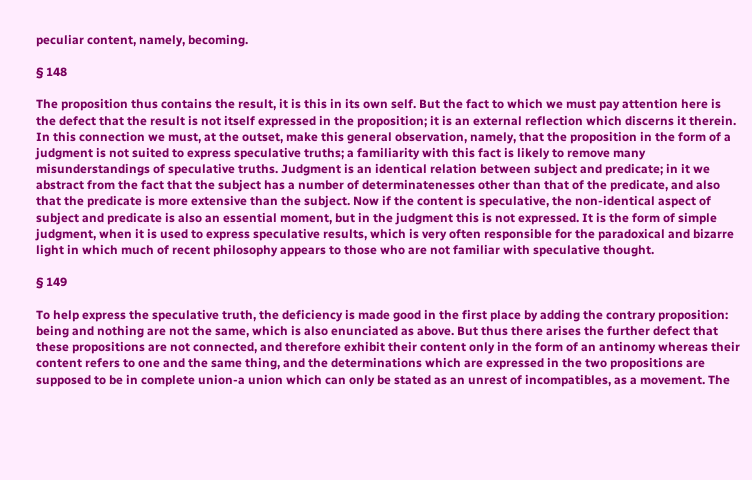peculiar content, namely, becoming.

§ 148

The proposition thus contains the result, it is this in its own self. But the fact to which we must pay attention here is the defect that the result is not itself expressed in the proposition; it is an external reflection which discerns it therein. In this connection we must, at the outset, make this general observation, namely, that the proposition in the form of a judgment is not suited to express speculative truths; a familiarity with this fact is likely to remove many misunderstandings of speculative truths. Judgment is an identical relation between subject and predicate; in it we abstract from the fact that the subject has a number of determinatenesses other than that of the predicate, and also that the predicate is more extensive than the subject. Now if the content is speculative, the non-identical aspect of subject and predicate is also an essential moment, but in the judgment this is not expressed. It is the form of simple judgment, when it is used to express speculative results, which is very often responsible for the paradoxical and bizarre light in which much of recent philosophy appears to those who are not familiar with speculative thought.

§ 149

To help express the speculative truth, the deficiency is made good in the first place by adding the contrary proposition: being and nothing are not the same, which is also enunciated as above. But thus there arises the further defect that these propositions are not connected, and therefore exhibit their content only in the form of an antinomy whereas their content refers to one and the same thing, and the determinations which are expressed in the two propositions are supposed to be in complete union-a union which can only be stated as an unrest of incompatibles, as a movement. The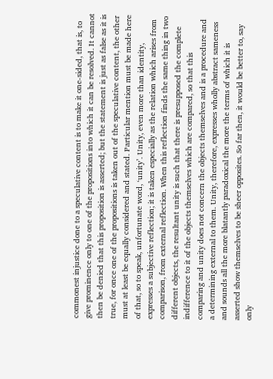commonest injustice done to a speculative content is to make it one-sided, that is, to give prominence only to one of the propositions into which it can be resolved. It cannot then be denied that this proposition is asserted; but the statement is just as false as it is true, for once one of the propositions is taken out of the speculative content, the other must at least be equally considered and stated. Particular mention must be made here of that, so to speak, unfortunate word, ‘unity’. Unity, even more than identity, expresses a subjective reflection; it is taken especially as the relation which arises from comparison, from external reflection. When this reflection finds the same thing in two different objects, the resultant unity is such that there is presupposed the complete indifference to it of the objects themselves which are compared, so that this comparing and unity does not concern the objects themselves and is a procedure and a determining external to them. Unity, therefore, expresses wholly abstract sameness and sounds all the more blatantly paradoxical the more the terms of which it is asserted show themselves to be sheer opposites. So far then, it would be better to, say only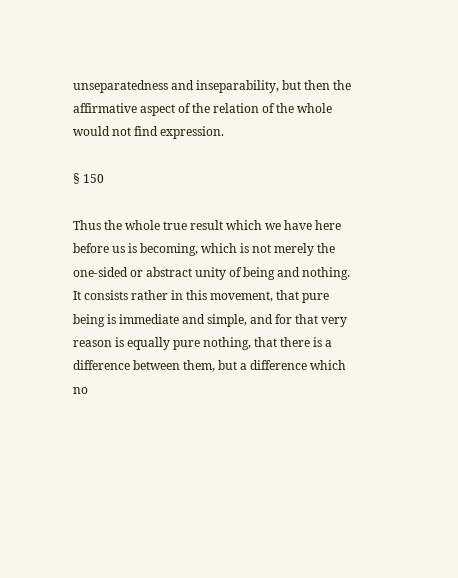unseparatedness and inseparability, but then the affirmative aspect of the relation of the whole would not find expression.

§ 150

Thus the whole true result which we have here before us is becoming, which is not merely the one-sided or abstract unity of being and nothing. It consists rather in this movement, that pure being is immediate and simple, and for that very reason is equally pure nothing, that there is a difference between them, but a difference which no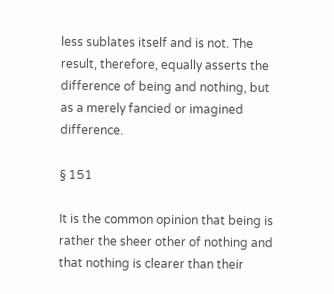less sublates itself and is not. The result, therefore, equally asserts the difference of being and nothing, but as a merely fancied or imagined difference.

§ 151

It is the common opinion that being is rather the sheer other of nothing and that nothing is clearer than their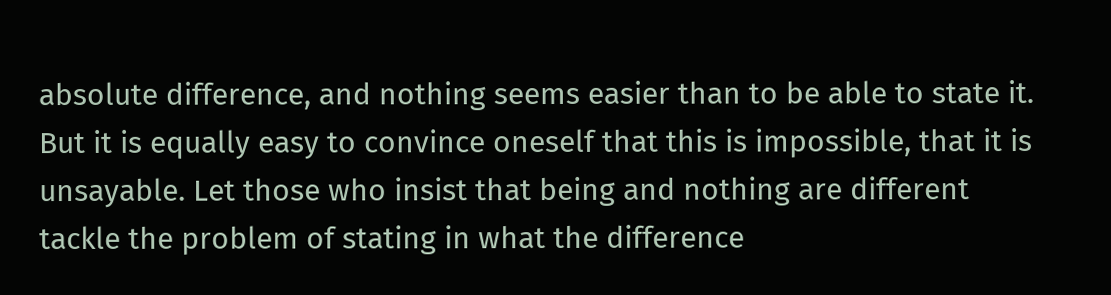absolute difference, and nothing seems easier than to be able to state it. But it is equally easy to convince oneself that this is impossible, that it is unsayable. Let those who insist that being and nothing are different tackle the problem of stating in what the difference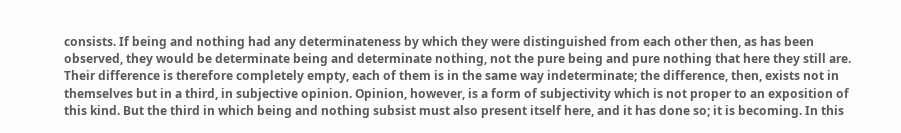consists. If being and nothing had any determinateness by which they were distinguished from each other then, as has been observed, they would be determinate being and determinate nothing, not the pure being and pure nothing that here they still are. Their difference is therefore completely empty, each of them is in the same way indeterminate; the difference, then, exists not in themselves but in a third, in subjective opinion. Opinion, however, is a form of subjectivity which is not proper to an exposition of this kind. But the third in which being and nothing subsist must also present itself here, and it has done so; it is becoming. In this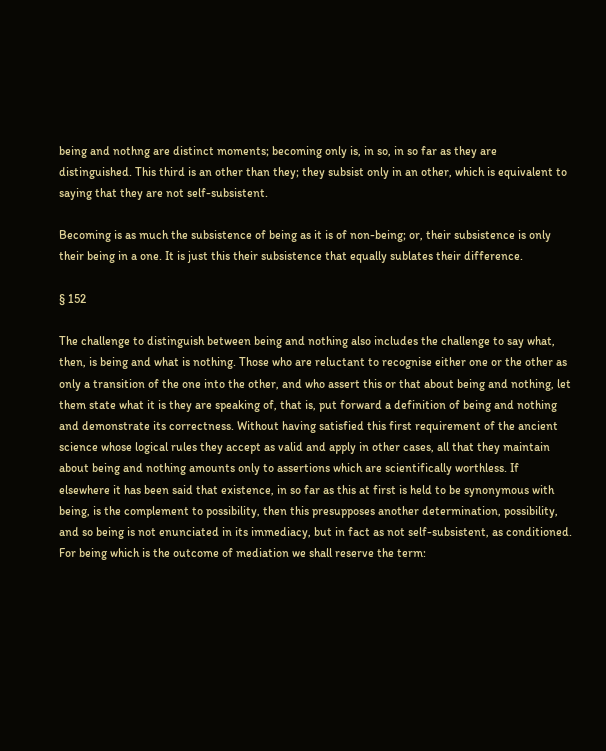being and nothng are distinct moments; becoming only is, in so, in so far as they are distinguished. This third is an other than they; they subsist only in an other, which is equivalent to saying that they are not self-subsistent.

Becoming is as much the subsistence of being as it is of non-being; or, their subsistence is only their being in a one. It is just this their subsistence that equally sublates their difference.

§ 152

The challenge to distinguish between being and nothing also includes the challenge to say what, then, is being and what is nothing. Those who are reluctant to recognise either one or the other as only a transition of the one into the other, and who assert this or that about being and nothing, let them state what it is they are speaking of, that is, put forward a definition of being and nothing and demonstrate its correctness. Without having satisfied this first requirement of the ancient science whose logical rules they accept as valid and apply in other cases, all that they maintain about being and nothing amounts only to assertions which are scientifically worthless. If elsewhere it has been said that existence, in so far as this at first is held to be synonymous with being, is the complement to possibility, then this presupposes another determination, possibility, and so being is not enunciated in its immediacy, but in fact as not self-subsistent, as conditioned. For being which is the outcome of mediation we shall reserve the term: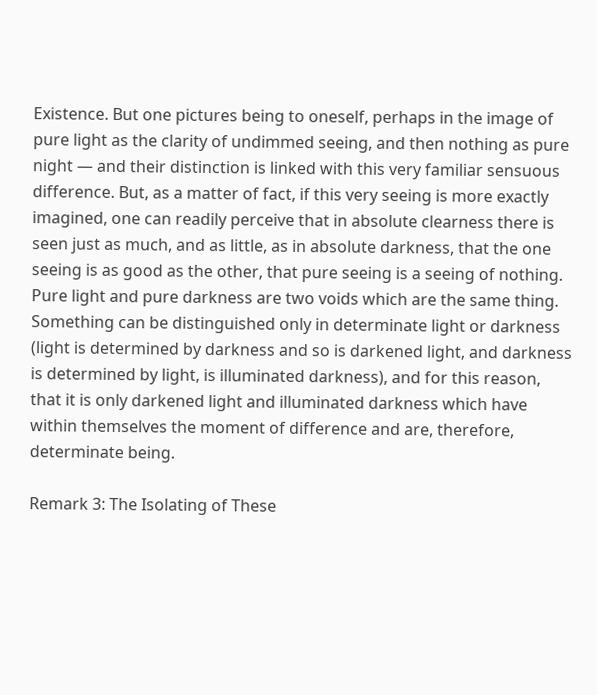Existence. But one pictures being to oneself, perhaps in the image of pure light as the clarity of undimmed seeing, and then nothing as pure night — and their distinction is linked with this very familiar sensuous difference. But, as a matter of fact, if this very seeing is more exactly imagined, one can readily perceive that in absolute clearness there is seen just as much, and as little, as in absolute darkness, that the one seeing is as good as the other, that pure seeing is a seeing of nothing. Pure light and pure darkness are two voids which are the same thing. Something can be distinguished only in determinate light or darkness (light is determined by darkness and so is darkened light, and darkness is determined by light, is illuminated darkness), and for this reason, that it is only darkened light and illuminated darkness which have within themselves the moment of difference and are, therefore, determinate being.

Remark 3: The Isolating of These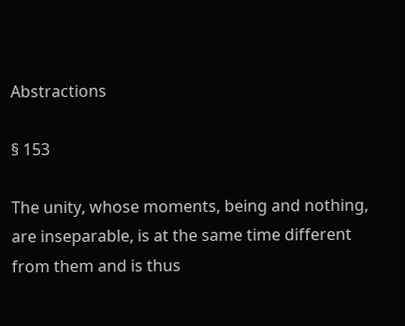Abstractions

§ 153

The unity, whose moments, being and nothing, are inseparable, is at the same time different from them and is thus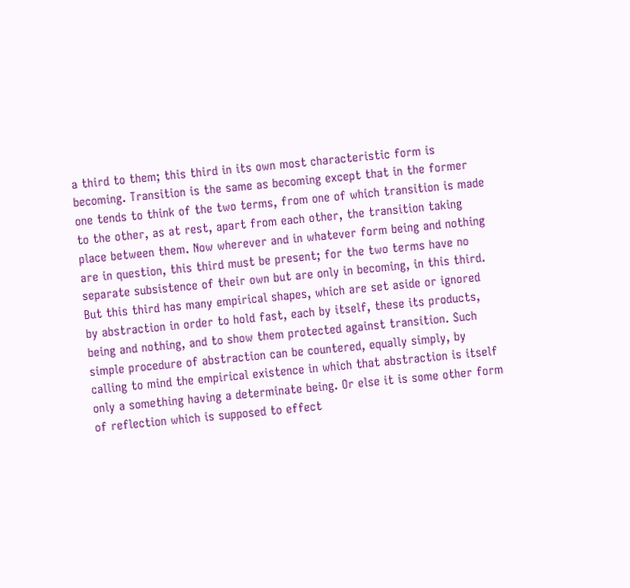a third to them; this third in its own most characteristic form is becoming. Transition is the same as becoming except that in the former one tends to think of the two terms, from one of which transition is made to the other, as at rest, apart from each other, the transition taking place between them. Now wherever and in whatever form being and nothing are in question, this third must be present; for the two terms have no separate subsistence of their own but are only in becoming, in this third. But this third has many empirical shapes, which are set aside or ignored by abstraction in order to hold fast, each by itself, these its products, being and nothing, and to show them protected against transition. Such simple procedure of abstraction can be countered, equally simply, by calling to mind the empirical existence in which that abstraction is itself only a something having a determinate being. Or else it is some other form of reflection which is supposed to effect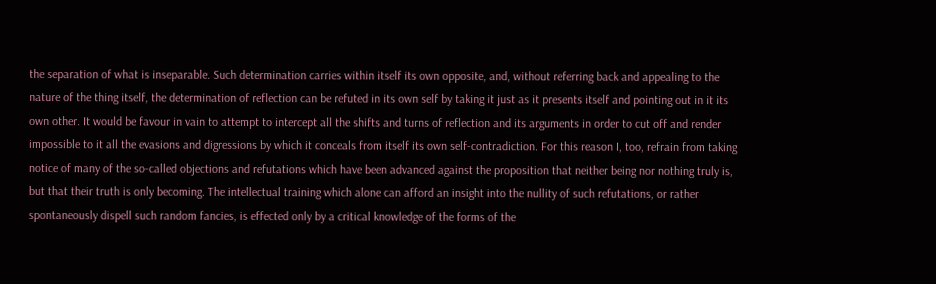the separation of what is inseparable. Such determination carries within itself its own opposite, and, without referring back and appealing to the nature of the thing itself, the determination of reflection can be refuted in its own self by taking it just as it presents itself and pointing out in it its own other. It would be favour in vain to attempt to intercept all the shifts and turns of reflection and its arguments in order to cut off and render impossible to it all the evasions and digressions by which it conceals from itself its own self-contradiction. For this reason I, too, refrain from taking notice of many of the so-called objections and refutations which have been advanced against the proposition that neither being nor nothing truly is, but that their truth is only becoming. The intellectual training which alone can afford an insight into the nullity of such refutations, or rather spontaneously dispell such random fancies, is effected only by a critical knowledge of the forms of the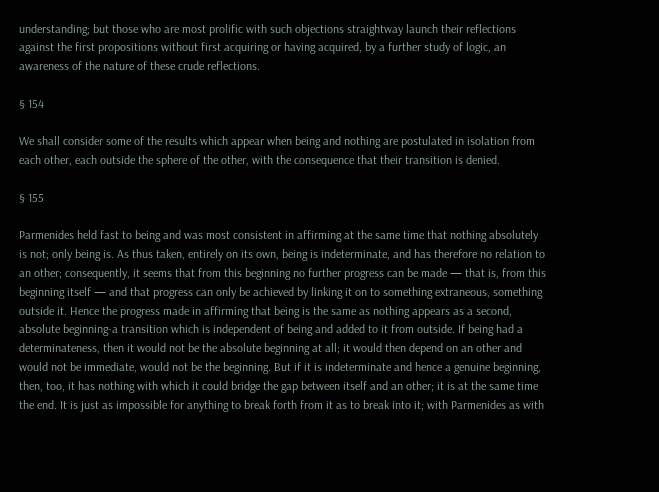understanding; but those who are most prolific with such objections straightway launch their reflections against the first propositions without first acquiring or having acquired, by a further study of logic, an awareness of the nature of these crude reflections.

§ 154

We shall consider some of the results which appear when being and nothing are postulated in isolation from each other, each outside the sphere of the other, with the consequence that their transition is denied.

§ 155

Parmenides held fast to being and was most consistent in affirming at the same time that nothing absolutely is not; only being is. As thus taken, entirely on its own, being is indeterminate, and has therefore no relation to an other; consequently, it seems that from this beginning no further progress can be made — that is, from this beginning itself — and that progress can only be achieved by linking it on to something extraneous, something outside it. Hence the progress made in affirming that being is the same as nothing appears as a second, absolute beginning-a transition which is independent of being and added to it from outside. If being had a determinateness, then it would not be the absolute beginning at all; it would then depend on an other and would not be immediate, would not be the beginning. But if it is indeterminate and hence a genuine beginning, then, too, it has nothing with which it could bridge the gap between itself and an other; it is at the same time the end. It is just as impossible for anything to break forth from it as to break into it; with Parmenides as with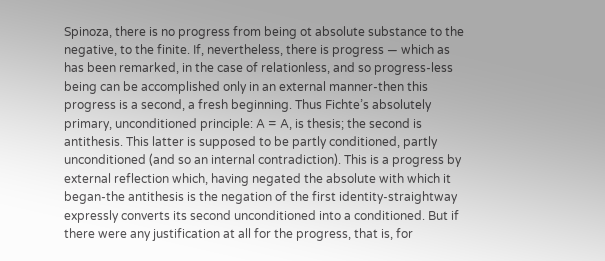Spinoza, there is no progress from being ot absolute substance to the negative, to the finite. If, nevertheless, there is progress — which as has been remarked, in the case of relationless, and so progress-less being can be accomplished only in an external manner-then this progress is a second, a fresh beginning. Thus Fichte’s absolutely primary, unconditioned principle: A = A, is thesis; the second is antithesis. This latter is supposed to be partly conditioned, partly unconditioned (and so an internal contradiction). This is a progress by external reflection which, having negated the absolute with which it began-the antithesis is the negation of the first identity-straightway expressly converts its second unconditioned into a conditioned. But if there were any justification at all for the progress, that is, for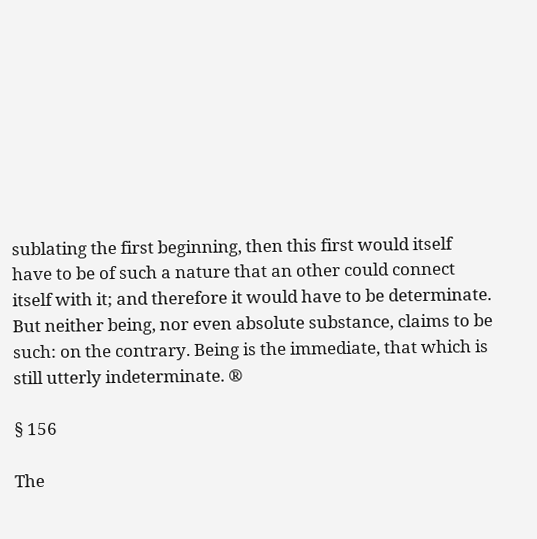sublating the first beginning, then this first would itself have to be of such a nature that an other could connect itself with it; and therefore it would have to be determinate. But neither being, nor even absolute substance, claims to be such: on the contrary. Being is the immediate, that which is still utterly indeterminate. ®

§ 156

The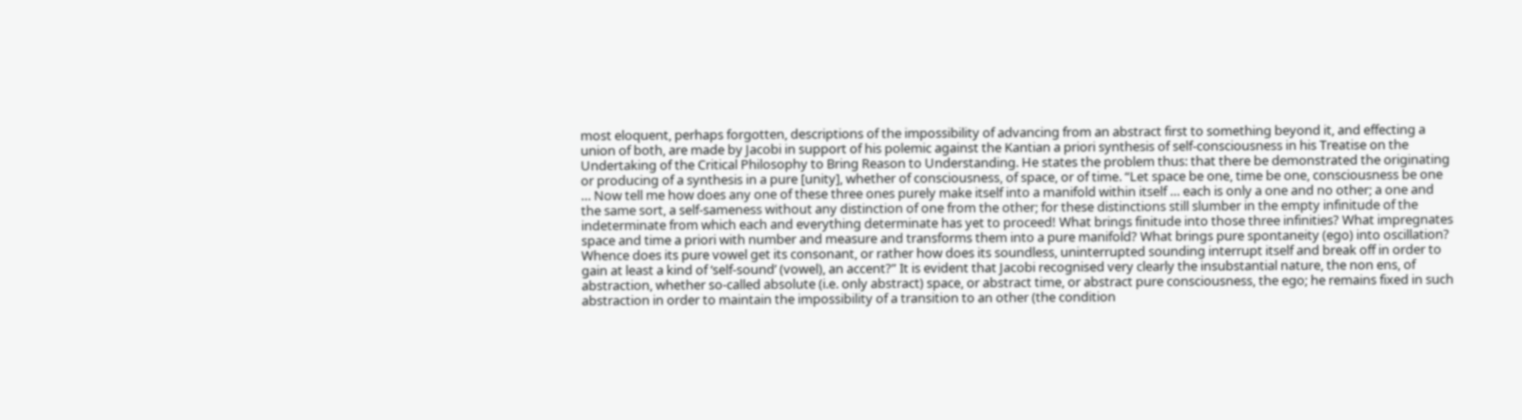most eloquent, perhaps forgotten, descriptions of the impossibility of advancing from an abstract first to something beyond it, and effecting a union of both, are made by Jacobi in support of his polemic against the Kantian a priori synthesis of self-consciousness in his Treatise on the Undertaking of the Critical Philosophy to Bring Reason to Understanding. He states the problem thus: that there be demonstrated the originating or producing of a synthesis in a pure [unity], whether of consciousness, of space, or of time. “Let space be one, time be one, consciousness be one … Now tell me how does any one of these three ones purely make itself into a manifold within itself … each is only a one and no other; a one and the same sort, a self-sameness without any distinction of one from the other; for these distinctions still slumber in the empty infinitude of the indeterminate from which each and everything determinate has yet to proceed! What brings finitude into those three infinities? What impregnates space and time a priori with number and measure and transforms them into a pure manifold? What brings pure spontaneity (ego) into oscillation? Whence does its pure vowel get its consonant, or rather how does its soundless, uninterrupted sounding interrupt itself and break off in order to gain at least a kind of ‘self-sound’ (vowel), an accent?” It is evident that Jacobi recognised very clearly the insubstantial nature, the non ens, of abstraction, whether so-called absolute (i.e. only abstract) space, or abstract time, or abstract pure consciousness, the ego; he remains fixed in such abstraction in order to maintain the impossibility of a transition to an other (the condition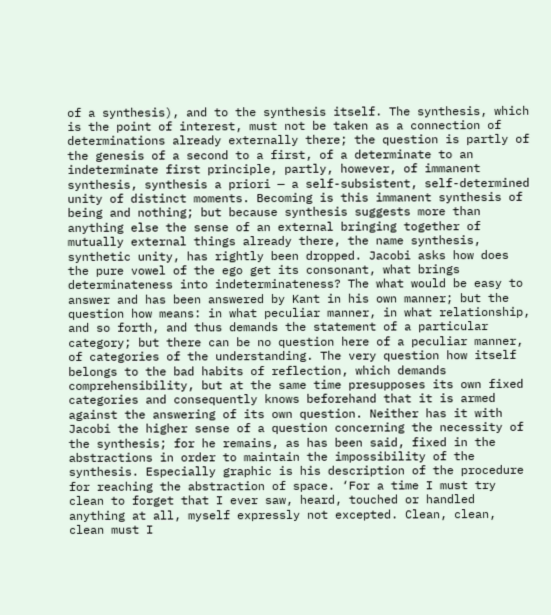of a synthesis), and to the synthesis itself. The synthesis, which is the point of interest, must not be taken as a connection of determinations already externally there; the question is partly of the genesis of a second to a first, of a determinate to an indeterminate first principle, partly, however, of immanent synthesis, synthesis a priori — a self-subsistent, self-determined unity of distinct moments. Becoming is this immanent synthesis of being and nothing; but because synthesis suggests more than anything else the sense of an external bringing together of mutually external things already there, the name synthesis, synthetic unity, has rightly been dropped. Jacobi asks how does the pure vowel of the ego get its consonant, what brings determinateness into indeterminateness? The what would be easy to answer and has been answered by Kant in his own manner; but the question how means: in what peculiar manner, in what relationship, and so forth, and thus demands the statement of a particular category; but there can be no question here of a peculiar manner, of categories of the understanding. The very question how itself belongs to the bad habits of reflection, which demands comprehensibility, but at the same time presupposes its own fixed categories and consequently knows beforehand that it is armed against the answering of its own question. Neither has it with Jacobi the higher sense of a question concerning the necessity of the synthesis; for he remains, as has been said, fixed in the abstractions in order to maintain the impossibility of the synthesis. Especially graphic is his description of the procedure for reaching the abstraction of space. ‘For a time I must try clean to forget that I ever saw, heard, touched or handled anything at all, myself expressly not excepted. Clean, clean, clean must I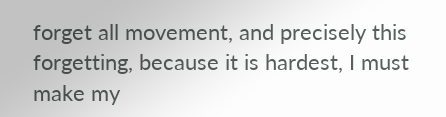forget all movement, and precisely this forgetting, because it is hardest, I must make my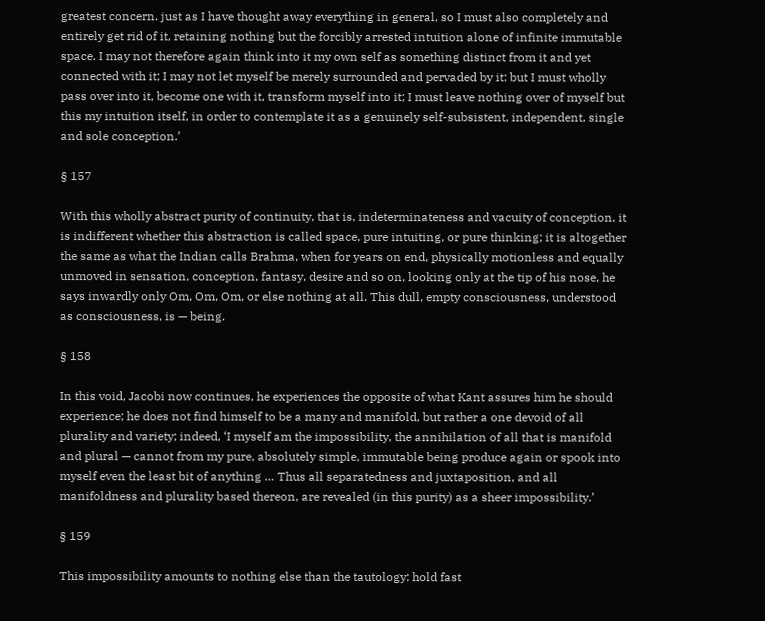greatest concern. just as I have thought away everything in general, so I must also completely and entirely get rid of it, retaining nothing but the forcibly arrested intuition alone of infinite immutable space. I may not therefore again think into it my own self as something distinct from it and yet connected with it; I may not let myself be merely surrounded and pervaded by it: but I must wholly pass over into it, become one with it, transform myself into it; I must leave nothing over of myself but this my intuition itself, in order to contemplate it as a genuinely self-subsistent, independent, single and sole conception.’

§ 157

With this wholly abstract purity of continuity, that is, indeterminateness and vacuity of conception, it is indifferent whether this abstraction is called space, pure intuiting, or pure thinking; it is altogether the same as what the Indian calls Brahma, when for years on end, physically motionless and equally unmoved in sensation, conception, fantasy, desire and so on, looking only at the tip of his nose, he says inwardly only Om, Om, Om, or else nothing at all. This dull, empty consciousness, understood as consciousness, is — being.

§ 158

In this void, Jacobi now continues, he experiences the opposite of what Kant assures him he should experience; he does not find himself to be a many and manifold, but rather a one devoid of all plurality and variety; indeed, ‘I myself am the impossibility, the annihilation of all that is manifold and plural — cannot from my pure, absolutely simple, immutable being produce again or spook into myself even the least bit of anything … Thus all separatedness and juxtaposition, and all manifoldness and plurality based thereon, are revealed (in this purity) as a sheer impossibility.’

§ 159

This impossibility amounts to nothing else than the tautology: hold fast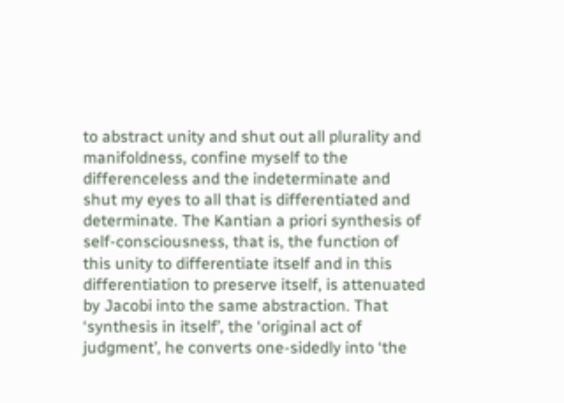to abstract unity and shut out all plurality and manifoldness, confine myself to the differenceless and the indeterminate and shut my eyes to all that is differentiated and determinate. The Kantian a priori synthesis of self-consciousness, that is, the function of this unity to differentiate itself and in this differentiation to preserve itself, is attenuated by Jacobi into the same abstraction. That ‘synthesis in itself’, the ‘original act of judgment’, he converts one-sidedly into ‘the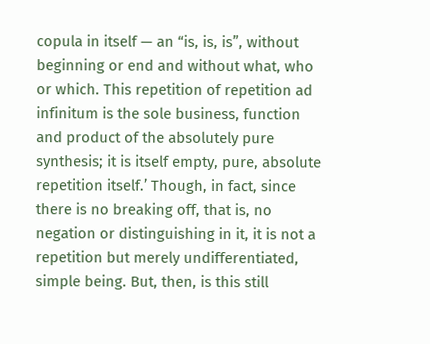copula in itself — an “is, is, is”, without beginning or end and without what, who or which. This repetition of repetition ad infinitum is the sole business, function and product of the absolutely pure synthesis; it is itself empty, pure, absolute repetition itself.’ Though, in fact, since there is no breaking off, that is, no negation or distinguishing in it, it is not a repetition but merely undifferentiated, simple being. But, then, is this still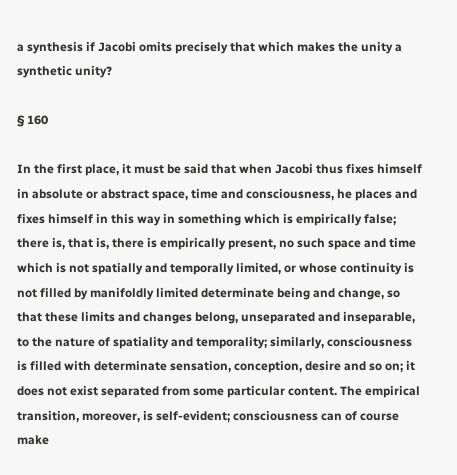a synthesis if Jacobi omits precisely that which makes the unity a synthetic unity?

§ 160

In the first place, it must be said that when Jacobi thus fixes himself in absolute or abstract space, time and consciousness, he places and fixes himself in this way in something which is empirically false; there is, that is, there is empirically present, no such space and time which is not spatially and temporally limited, or whose continuity is not filled by manifoldly limited determinate being and change, so that these limits and changes belong, unseparated and inseparable, to the nature of spatiality and temporality; similarly, consciousness is filled with determinate sensation, conception, desire and so on; it does not exist separated from some particular content. The empirical transition, moreover, is self-evident; consciousness can of course make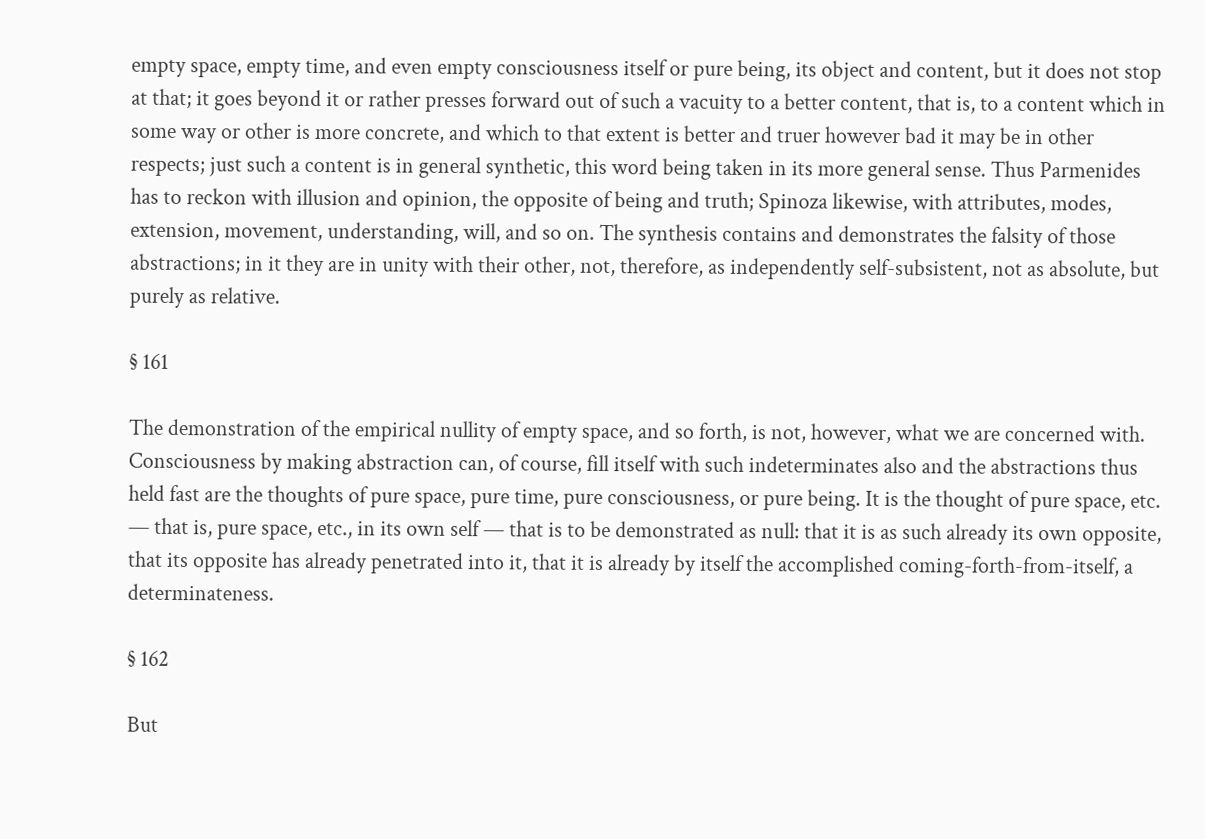empty space, empty time, and even empty consciousness itself or pure being, its object and content, but it does not stop at that; it goes beyond it or rather presses forward out of such a vacuity to a better content, that is, to a content which in some way or other is more concrete, and which to that extent is better and truer however bad it may be in other respects; just such a content is in general synthetic, this word being taken in its more general sense. Thus Parmenides has to reckon with illusion and opinion, the opposite of being and truth; Spinoza likewise, with attributes, modes, extension, movement, understanding, will, and so on. The synthesis contains and demonstrates the falsity of those abstractions; in it they are in unity with their other, not, therefore, as independently self-subsistent, not as absolute, but purely as relative.

§ 161

The demonstration of the empirical nullity of empty space, and so forth, is not, however, what we are concerned with. Consciousness by making abstraction can, of course, fill itself with such indeterminates also and the abstractions thus held fast are the thoughts of pure space, pure time, pure consciousness, or pure being. It is the thought of pure space, etc. — that is, pure space, etc., in its own self — that is to be demonstrated as null: that it is as such already its own opposite, that its opposite has already penetrated into it, that it is already by itself the accomplished coming-forth-from-itself, a determinateness.

§ 162

But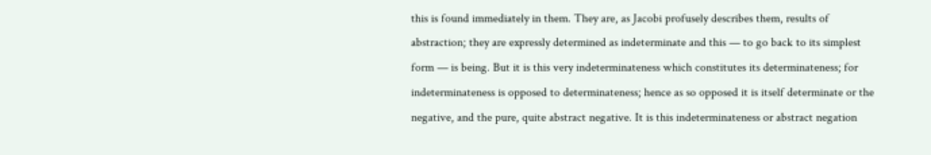this is found immediately in them. They are, as Jacobi profusely describes them, results of abstraction; they are expressly determined as indeterminate and this — to go back to its simplest form — is being. But it is this very indeterminateness which constitutes its determinateness; for indeterminateness is opposed to determinateness; hence as so opposed it is itself determinate or the negative, and the pure, quite abstract negative. It is this indeterminateness or abstract negation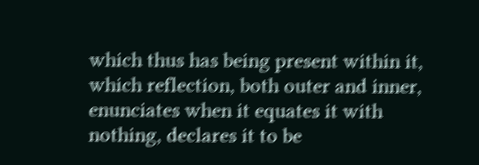which thus has being present within it, which reflection, both outer and inner, enunciates when it equates it with nothing, declares it to be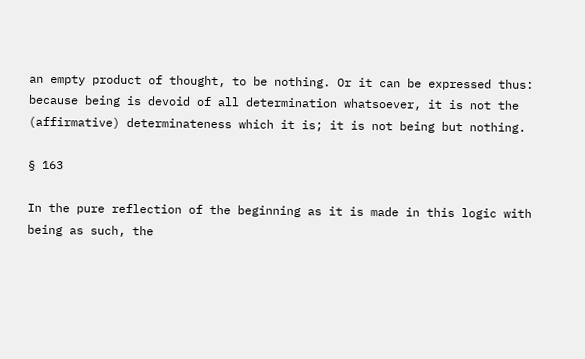an empty product of thought, to be nothing. Or it can be expressed thus: because being is devoid of all determination whatsoever, it is not the (affirmative) determinateness which it is; it is not being but nothing.

§ 163

In the pure reflection of the beginning as it is made in this logic with being as such, the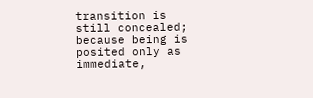transition is still concealed; because being is posited only as immediate,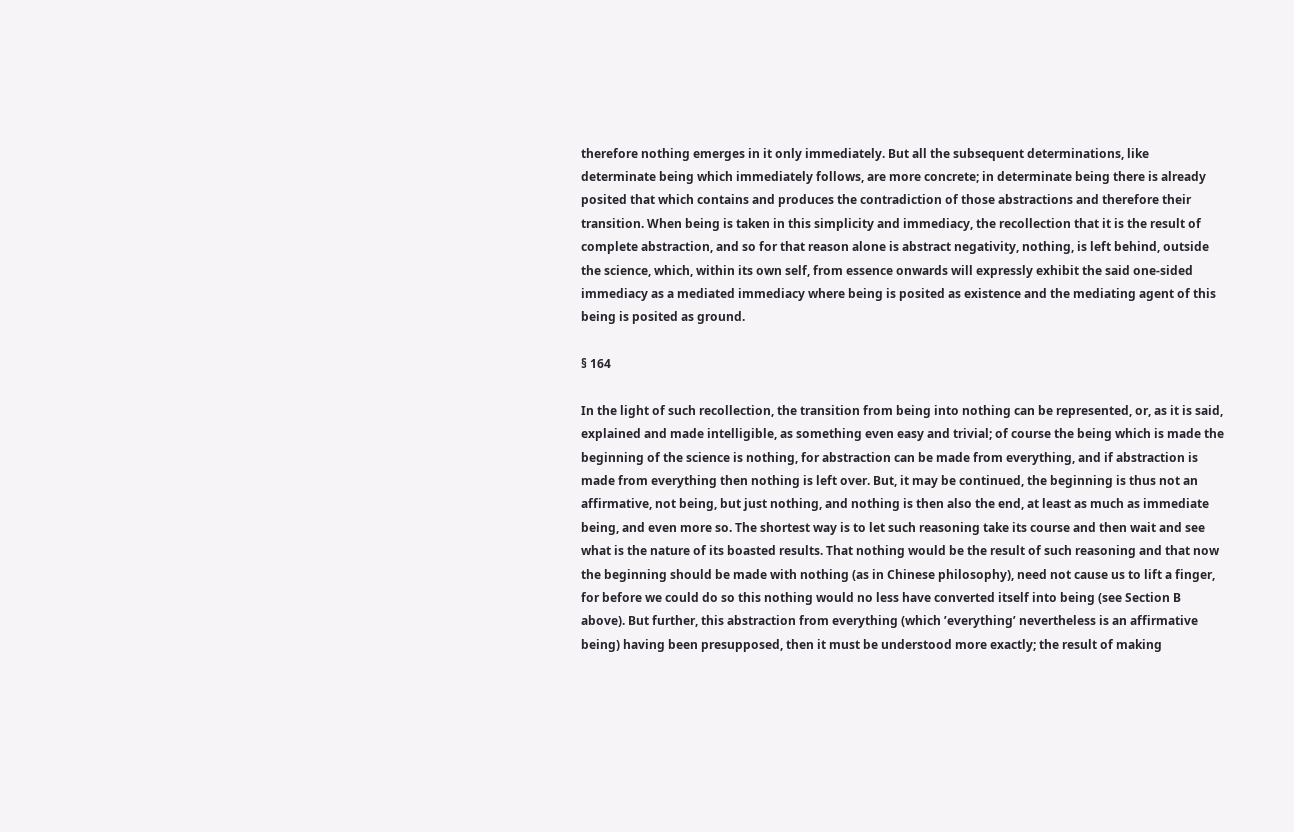therefore nothing emerges in it only immediately. But all the subsequent determinations, like determinate being which immediately follows, are more concrete; in determinate being there is already posited that which contains and produces the contradiction of those abstractions and therefore their transition. When being is taken in this simplicity and immediacy, the recollection that it is the result of complete abstraction, and so for that reason alone is abstract negativity, nothing, is left behind, outside the science, which, within its own self, from essence onwards will expressly exhibit the said one-sided immediacy as a mediated immediacy where being is posited as existence and the mediating agent of this being is posited as ground.

§ 164

In the light of such recollection, the transition from being into nothing can be represented, or, as it is said, explained and made intelligible, as something even easy and trivial; of course the being which is made the beginning of the science is nothing, for abstraction can be made from everything, and if abstraction is made from everything then nothing is left over. But, it may be continued, the beginning is thus not an affirmative, not being, but just nothing, and nothing is then also the end, at least as much as immediate being, and even more so. The shortest way is to let such reasoning take its course and then wait and see what is the nature of its boasted results. That nothing would be the result of such reasoning and that now the beginning should be made with nothing (as in Chinese philosophy), need not cause us to lift a finger, for before we could do so this nothing would no less have converted itself into being (see Section B above). But further, this abstraction from everything (which ’everything’ nevertheless is an affirmative being) having been presupposed, then it must be understood more exactly; the result of making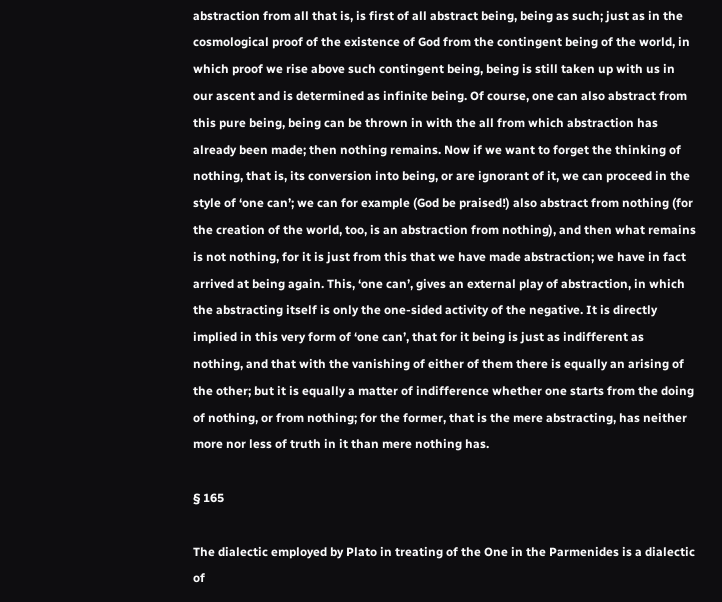abstraction from all that is, is first of all abstract being, being as such; just as in the cosmological proof of the existence of God from the contingent being of the world, in which proof we rise above such contingent being, being is still taken up with us in our ascent and is determined as infinite being. Of course, one can also abstract from this pure being, being can be thrown in with the all from which abstraction has already been made; then nothing remains. Now if we want to forget the thinking of nothing, that is, its conversion into being, or are ignorant of it, we can proceed in the style of ‘one can’; we can for example (God be praised!) also abstract from nothing (for the creation of the world, too, is an abstraction from nothing), and then what remains is not nothing, for it is just from this that we have made abstraction; we have in fact arrived at being again. This, ‘one can’, gives an external play of abstraction, in which the abstracting itself is only the one-sided activity of the negative. It is directly implied in this very form of ‘one can’, that for it being is just as indifferent as nothing, and that with the vanishing of either of them there is equally an arising of the other; but it is equally a matter of indifference whether one starts from the doing of nothing, or from nothing; for the former, that is the mere abstracting, has neither more nor less of truth in it than mere nothing has.

§ 165

The dialectic employed by Plato in treating of the One in the Parmenides is a dialectic of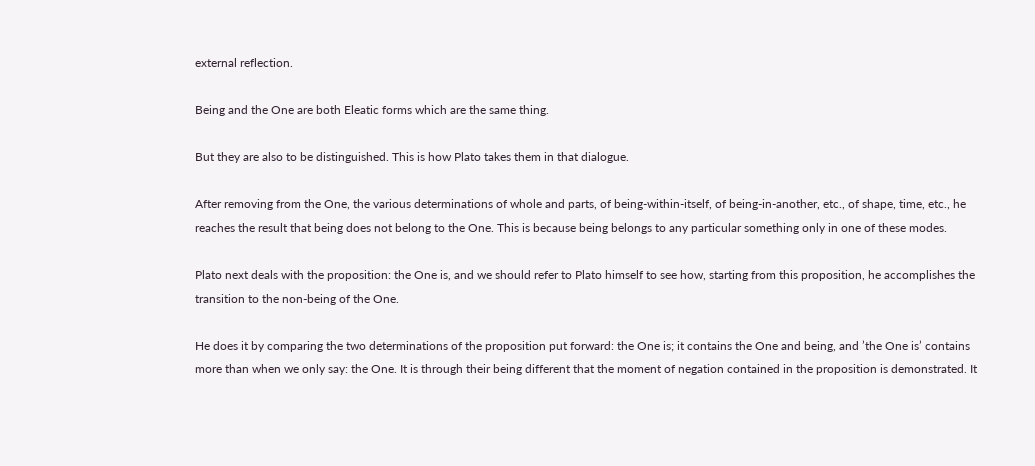external reflection.

Being and the One are both Eleatic forms which are the same thing.

But they are also to be distinguished. This is how Plato takes them in that dialogue.

After removing from the One, the various determinations of whole and parts, of being-within-itself, of being-in-another, etc., of shape, time, etc., he reaches the result that being does not belong to the One. This is because being belongs to any particular something only in one of these modes.

Plato next deals with the proposition: the One is, and we should refer to Plato himself to see how, starting from this proposition, he accomplishes the transition to the non-being of the One.

He does it by comparing the two determinations of the proposition put forward: the One is; it contains the One and being, and ’the One is’ contains more than when we only say: the One. It is through their being different that the moment of negation contained in the proposition is demonstrated. It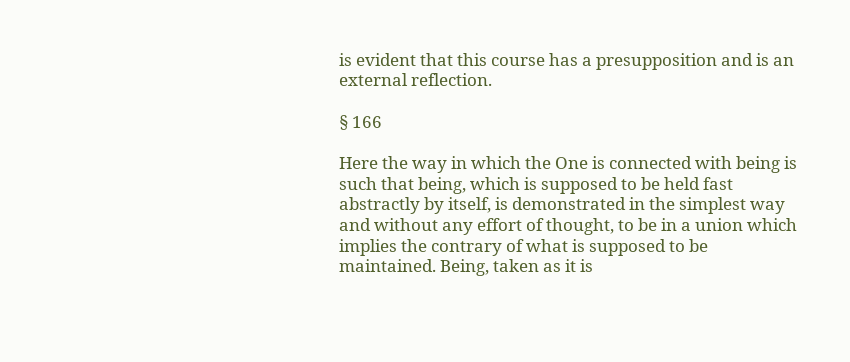is evident that this course has a presupposition and is an external reflection.

§ 166

Here the way in which the One is connected with being is such that being, which is supposed to be held fast abstractly by itself, is demonstrated in the simplest way and without any effort of thought, to be in a union which implies the contrary of what is supposed to be maintained. Being, taken as it is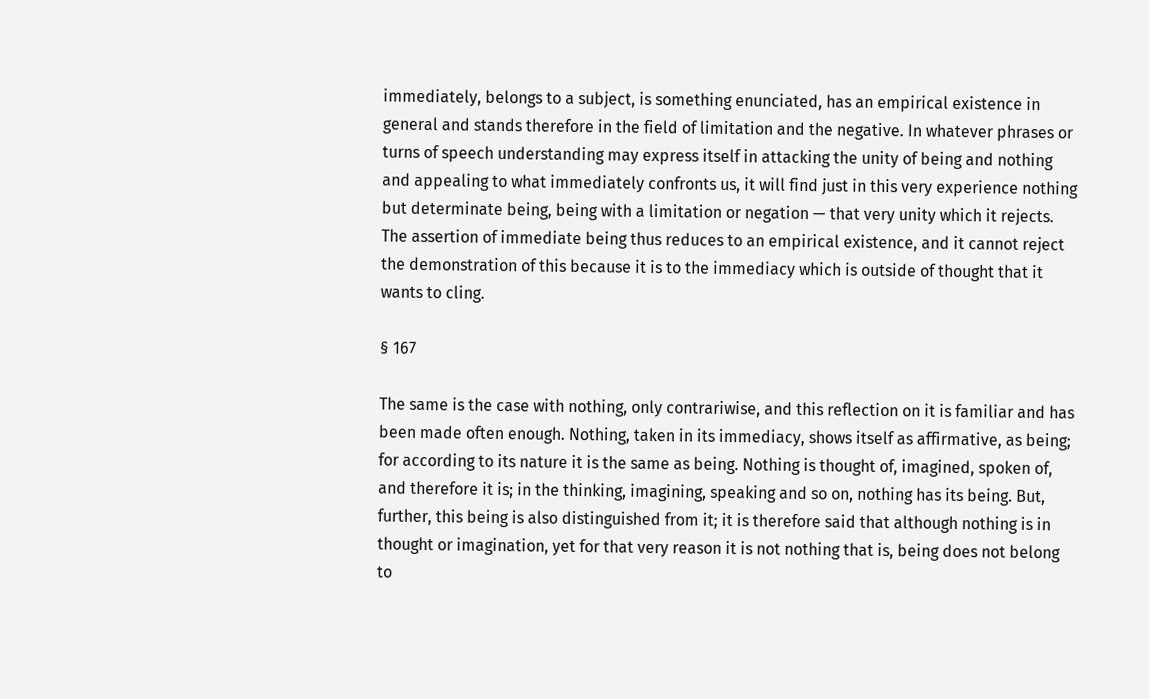immediately, belongs to a subject, is something enunciated, has an empirical existence in general and stands therefore in the field of limitation and the negative. In whatever phrases or turns of speech understanding may express itself in attacking the unity of being and nothing and appealing to what immediately confronts us, it will find just in this very experience nothing but determinate being, being with a limitation or negation — that very unity which it rejects. The assertion of immediate being thus reduces to an empirical existence, and it cannot reject the demonstration of this because it is to the immediacy which is outside of thought that it wants to cling.

§ 167

The same is the case with nothing, only contrariwise, and this reflection on it is familiar and has been made often enough. Nothing, taken in its immediacy, shows itself as affirmative, as being; for according to its nature it is the same as being. Nothing is thought of, imagined, spoken of, and therefore it is; in the thinking, imagining, speaking and so on, nothing has its being. But, further, this being is also distinguished from it; it is therefore said that although nothing is in thought or imagination, yet for that very reason it is not nothing that is, being does not belong to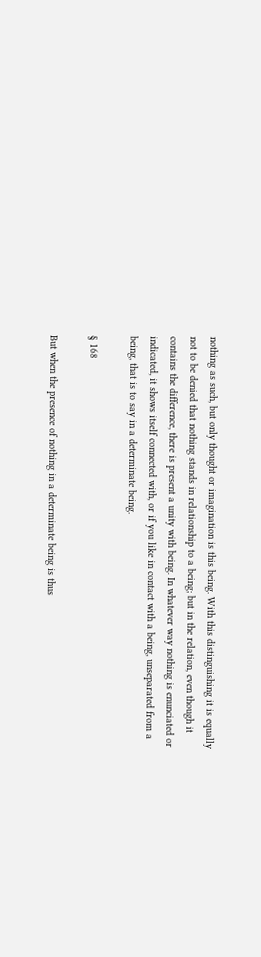nothing as such, but only thought or imagination is this being. With this distinguishing it is equally not to be denied that nothing stands in relationship to a being; but in the relation, even though it contains the difference, there is present a unity with being. In whatever way nothing is enunciated or indicated, it shows itself connected with, or if you like in contact with a being, unseparated from a being, that is to say in a determinate being.

§ 168

But when the presence of nothing in a determinate being is thus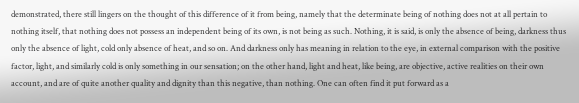demonstrated, there still lingers on the thought of this difference of it from being, namely that the determinate being of nothing does not at all pertain to nothing itself, that nothing does not possess an independent being of its own, is not being as such. Nothing, it is said, is only the absence of being, darkness thus only the absence of light, cold only absence of heat, and so on. And darkness only has meaning in relation to the eye, in external comparison with the positive factor, light, and similarly cold is only something in our sensation; on the other hand, light and heat, like being, are objective, active realities on their own account, and are of quite another quality and dignity than this negative, than nothing. One can often find it put forward as a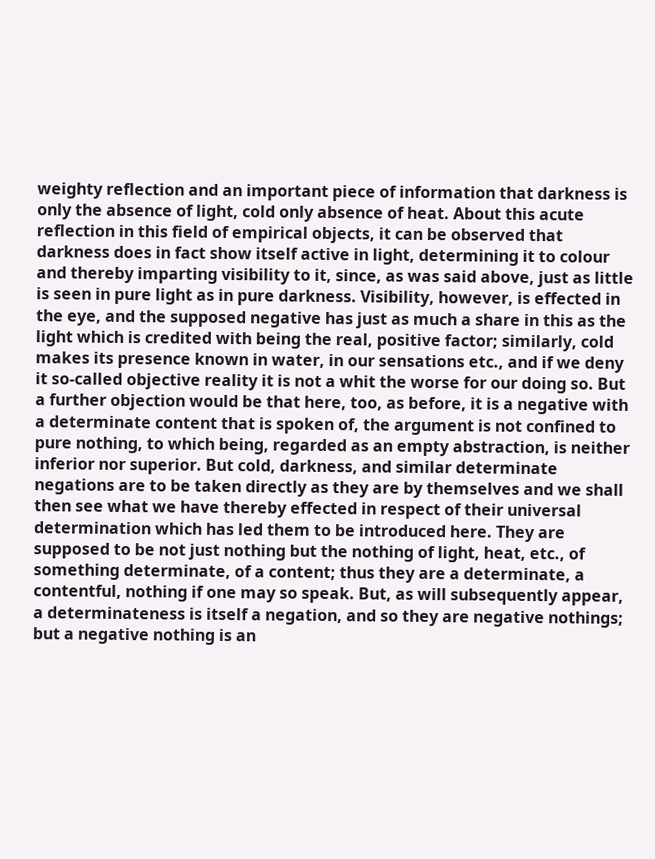weighty reflection and an important piece of information that darkness is only the absence of light, cold only absence of heat. About this acute reflection in this field of empirical objects, it can be observed that darkness does in fact show itself active in light, determining it to colour and thereby imparting visibility to it, since, as was said above, just as little is seen in pure light as in pure darkness. Visibility, however, is effected in the eye, and the supposed negative has just as much a share in this as the light which is credited with being the real, positive factor; similarly, cold makes its presence known in water, in our sensations etc., and if we deny it so-called objective reality it is not a whit the worse for our doing so. But a further objection would be that here, too, as before, it is a negative with a determinate content that is spoken of, the argument is not confined to pure nothing, to which being, regarded as an empty abstraction, is neither inferior nor superior. But cold, darkness, and similar determinate negations are to be taken directly as they are by themselves and we shall then see what we have thereby effected in respect of their universal determination which has led them to be introduced here. They are supposed to be not just nothing but the nothing of light, heat, etc., of something determinate, of a content; thus they are a determinate, a contentful, nothing if one may so speak. But, as will subsequently appear, a determinateness is itself a negation, and so they are negative nothings; but a negative nothing is an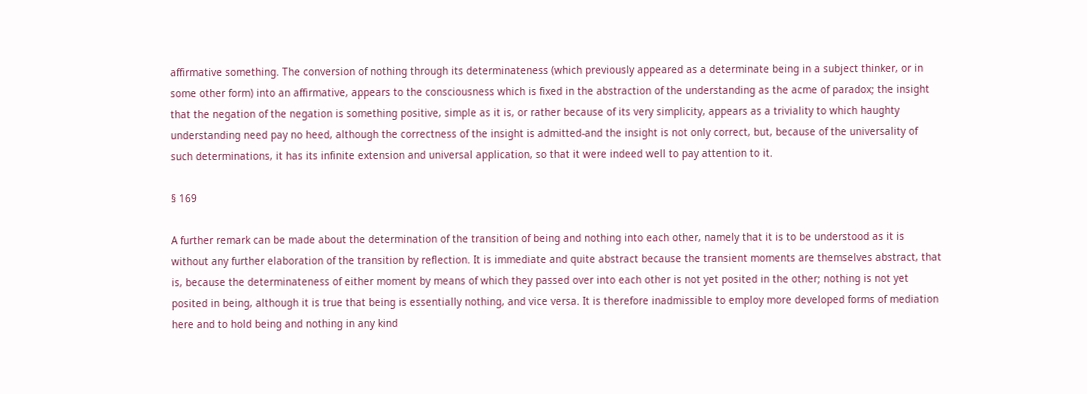affirmative something. The conversion of nothing through its determinateness (which previously appeared as a determinate being in a subject thinker, or in some other form) into an affirmative, appears to the consciousness which is fixed in the abstraction of the understanding as the acme of paradox; the insight that the negation of the negation is something positive, simple as it is, or rather because of its very simplicity, appears as a triviality to which haughty understanding need pay no heed, although the correctness of the insight is admitted-and the insight is not only correct, but, because of the universality of such determinations, it has its infinite extension and universal application, so that it were indeed well to pay attention to it.

§ 169

A further remark can be made about the determination of the transition of being and nothing into each other, namely that it is to be understood as it is without any further elaboration of the transition by reflection. It is immediate and quite abstract because the transient moments are themselves abstract, that is, because the determinateness of either moment by means of which they passed over into each other is not yet posited in the other; nothing is not yet posited in being, although it is true that being is essentially nothing, and vice versa. It is therefore inadmissible to employ more developed forms of mediation here and to hold being and nothing in any kind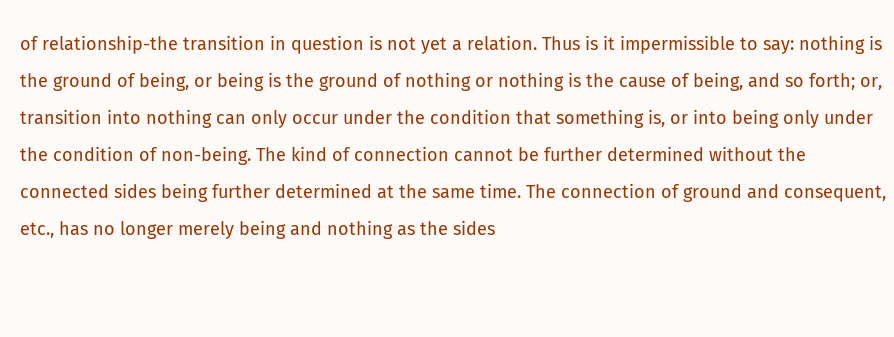of relationship-the transition in question is not yet a relation. Thus is it impermissible to say: nothing is the ground of being, or being is the ground of nothing or nothing is the cause of being, and so forth; or, transition into nothing can only occur under the condition that something is, or into being only under the condition of non-being. The kind of connection cannot be further determined without the connected sides being further determined at the same time. The connection of ground and consequent, etc., has no longer merely being and nothing as the sides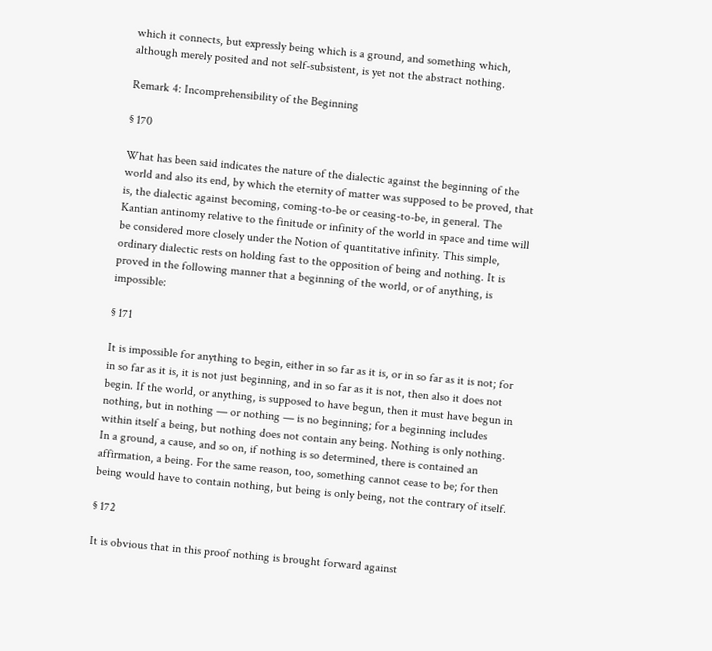which it connects, but expressly being which is a ground, and something which, although merely posited and not self-subsistent, is yet not the abstract nothing.

Remark 4: Incomprehensibility of the Beginning

§ 170

What has been said indicates the nature of the dialectic against the beginning of the world and also its end, by which the eternity of matter was supposed to be proved, that is, the dialectic against becoming, coming-to-be or ceasing-to-be, in general. The Kantian antinomy relative to the finitude or infinity of the world in space and time will be considered more closely under the Notion of quantitative infinity. This simple, ordinary dialectic rests on holding fast to the opposition of being and nothing. It is proved in the following manner that a beginning of the world, or of anything, is impossible:

§ 171

It is impossible for anything to begin, either in so far as it is, or in so far as it is not; for in so far as it is, it is not just beginning, and in so far as it is not, then also it does not begin. If the world, or anything, is supposed to have begun, then it must have begun in nothing, but in nothing — or nothing — is no beginning; for a beginning includes within itself a being, but nothing does not contain any being. Nothing is only nothing. In a ground, a cause, and so on, if nothing is so determined, there is contained an affirmation, a being. For the same reason, too, something cannot cease to be; for then being would have to contain nothing, but being is only being, not the contrary of itself.

§ 172

It is obvious that in this proof nothing is brought forward against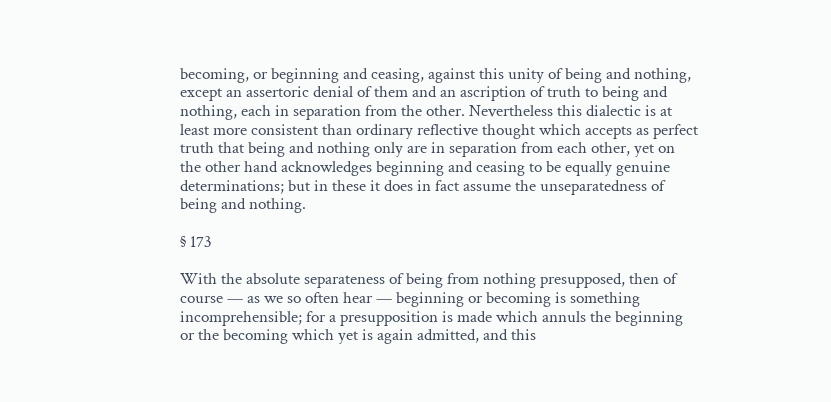becoming, or beginning and ceasing, against this unity of being and nothing, except an assertoric denial of them and an ascription of truth to being and nothing, each in separation from the other. Nevertheless this dialectic is at least more consistent than ordinary reflective thought which accepts as perfect truth that being and nothing only are in separation from each other, yet on the other hand acknowledges beginning and ceasing to be equally genuine determinations; but in these it does in fact assume the unseparatedness of being and nothing.

§ 173

With the absolute separateness of being from nothing presupposed, then of course — as we so often hear — beginning or becoming is something incomprehensible; for a presupposition is made which annuls the beginning or the becoming which yet is again admitted, and this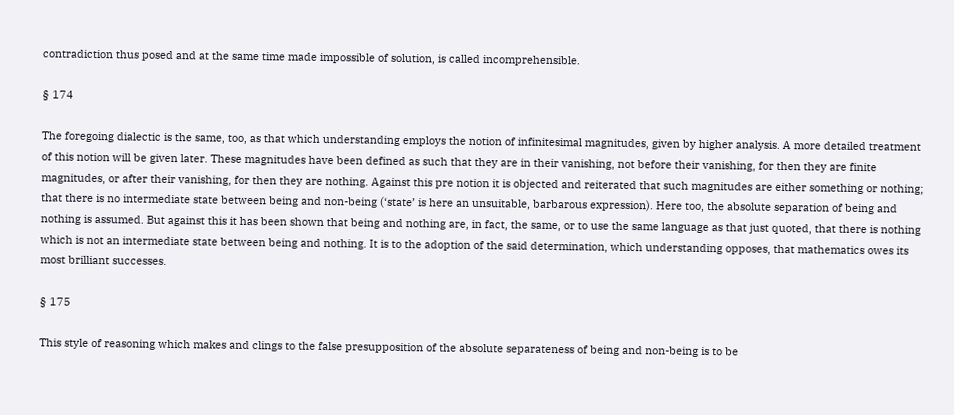contradiction thus posed and at the same time made impossible of solution, is called incomprehensible.

§ 174

The foregoing dialectic is the same, too, as that which understanding employs the notion of infinitesimal magnitudes, given by higher analysis. A more detailed treatment of this notion will be given later. These magnitudes have been defined as such that they are in their vanishing, not before their vanishing, for then they are finite magnitudes, or after their vanishing, for then they are nothing. Against this pre notion it is objected and reiterated that such magnitudes are either something or nothing; that there is no intermediate state between being and non-being (‘state’ is here an unsuitable, barbarous expression). Here too, the absolute separation of being and nothing is assumed. But against this it has been shown that being and nothing are, in fact, the same, or to use the same language as that just quoted, that there is nothing which is not an intermediate state between being and nothing. It is to the adoption of the said determination, which understanding opposes, that mathematics owes its most brilliant successes.

§ 175

This style of reasoning which makes and clings to the false presupposition of the absolute separateness of being and non-being is to be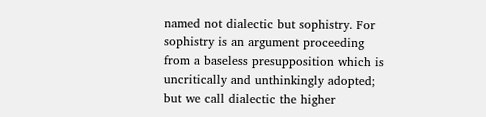named not dialectic but sophistry. For sophistry is an argument proceeding from a baseless presupposition which is uncritically and unthinkingly adopted; but we call dialectic the higher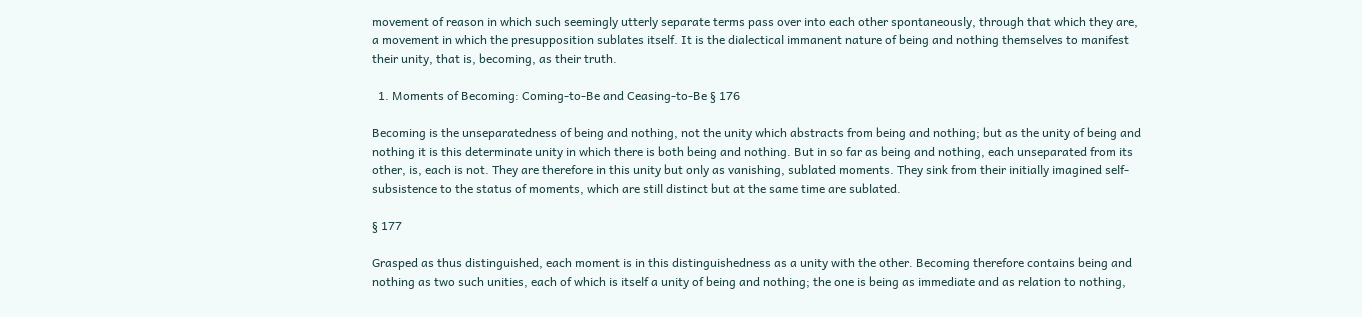movement of reason in which such seemingly utterly separate terms pass over into each other spontaneously, through that which they are, a movement in which the presupposition sublates itself. It is the dialectical immanent nature of being and nothing themselves to manifest their unity, that is, becoming, as their truth.

  1. Moments of Becoming: Coming-to-Be and Ceasing-to-Be § 176

Becoming is the unseparatedness of being and nothing, not the unity which abstracts from being and nothing; but as the unity of being and nothing it is this determinate unity in which there is both being and nothing. But in so far as being and nothing, each unseparated from its other, is, each is not. They are therefore in this unity but only as vanishing, sublated moments. They sink from their initially imagined self-subsistence to the status of moments, which are still distinct but at the same time are sublated.

§ 177

Grasped as thus distinguished, each moment is in this distinguishedness as a unity with the other. Becoming therefore contains being and nothing as two such unities, each of which is itself a unity of being and nothing; the one is being as immediate and as relation to nothing,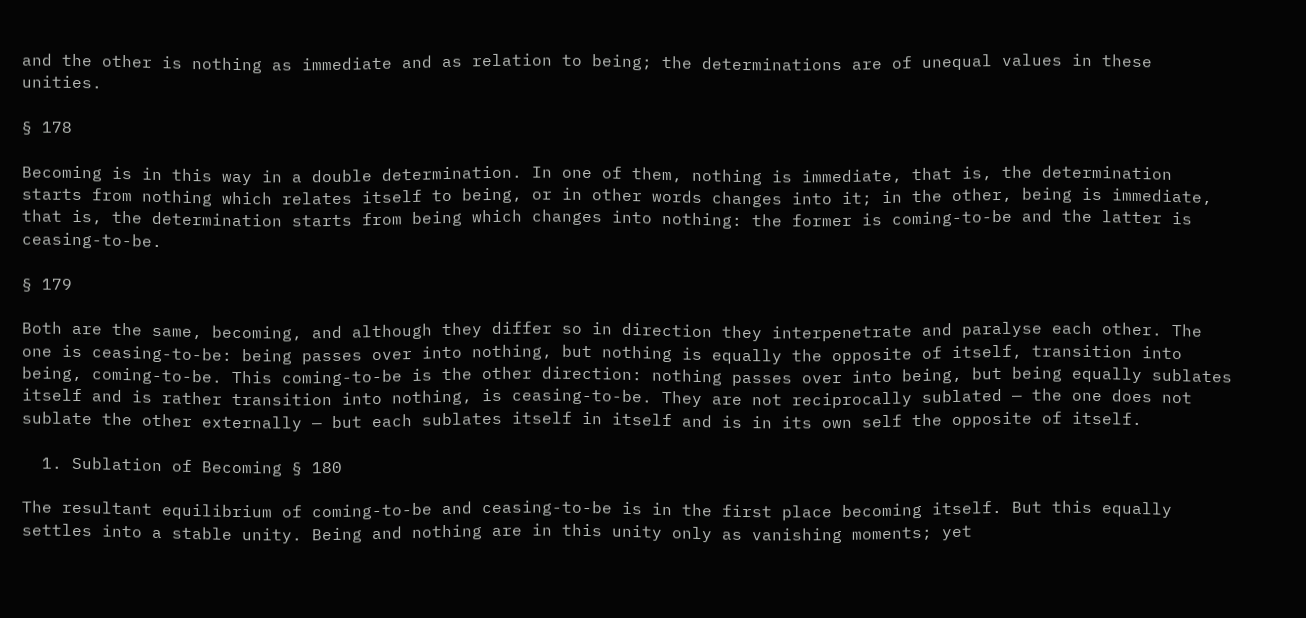and the other is nothing as immediate and as relation to being; the determinations are of unequal values in these unities.

§ 178

Becoming is in this way in a double determination. In one of them, nothing is immediate, that is, the determination starts from nothing which relates itself to being, or in other words changes into it; in the other, being is immediate, that is, the determination starts from being which changes into nothing: the former is coming-to-be and the latter is ceasing-to-be.

§ 179

Both are the same, becoming, and although they differ so in direction they interpenetrate and paralyse each other. The one is ceasing-to-be: being passes over into nothing, but nothing is equally the opposite of itself, transition into being, coming-to-be. This coming-to-be is the other direction: nothing passes over into being, but being equally sublates itself and is rather transition into nothing, is ceasing-to-be. They are not reciprocally sublated — the one does not sublate the other externally — but each sublates itself in itself and is in its own self the opposite of itself.

  1. Sublation of Becoming § 180

The resultant equilibrium of coming-to-be and ceasing-to-be is in the first place becoming itself. But this equally settles into a stable unity. Being and nothing are in this unity only as vanishing moments; yet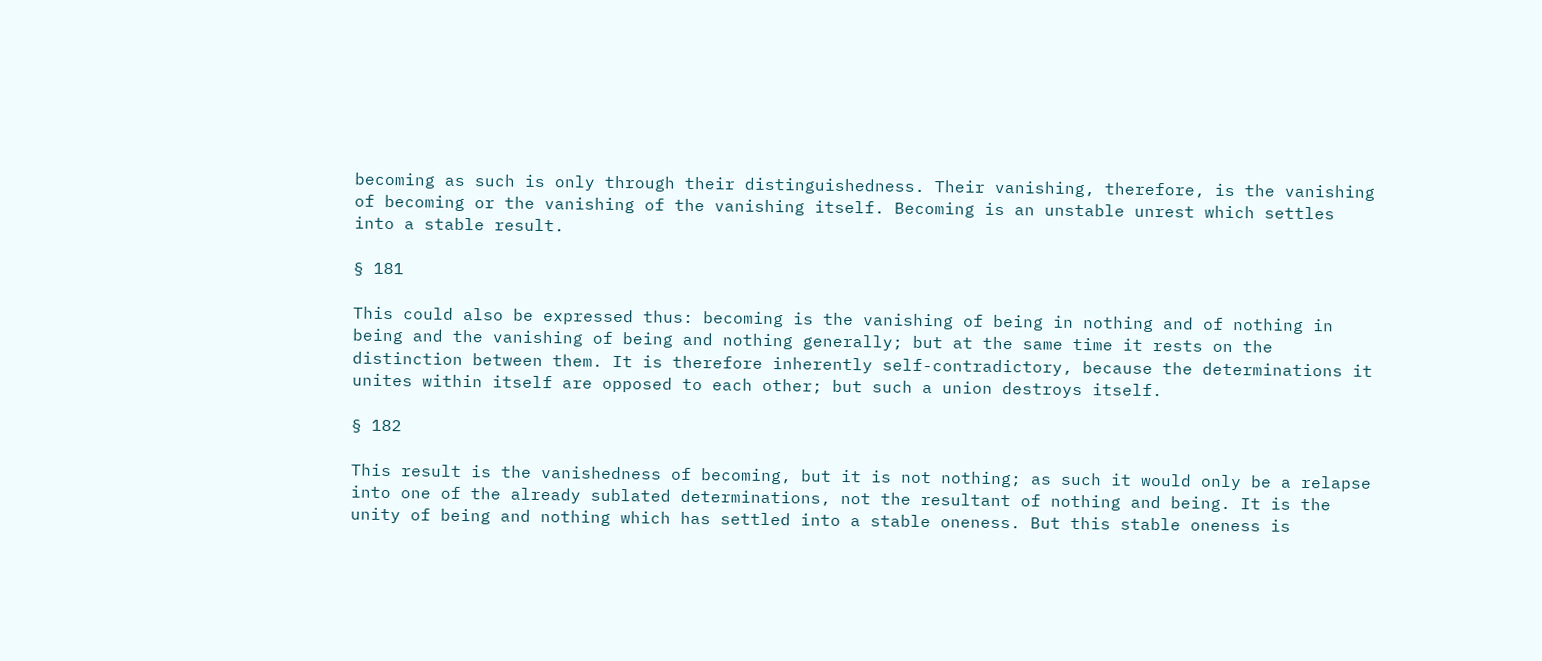becoming as such is only through their distinguishedness. Their vanishing, therefore, is the vanishing of becoming or the vanishing of the vanishing itself. Becoming is an unstable unrest which settles into a stable result.

§ 181

This could also be expressed thus: becoming is the vanishing of being in nothing and of nothing in being and the vanishing of being and nothing generally; but at the same time it rests on the distinction between them. It is therefore inherently self-contradictory, because the determinations it unites within itself are opposed to each other; but such a union destroys itself.

§ 182

This result is the vanishedness of becoming, but it is not nothing; as such it would only be a relapse into one of the already sublated determinations, not the resultant of nothing and being. It is the unity of being and nothing which has settled into a stable oneness. But this stable oneness is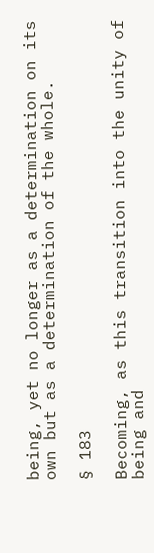being, yet no longer as a determination on its own but as a determination of the whole.

§ 183

Becoming, as this transition into the unity of being and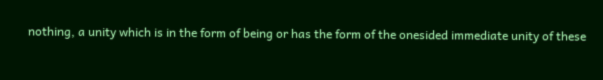nothing, a unity which is in the form of being or has the form of the onesided immediate unity of these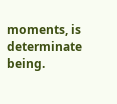moments, is determinate being.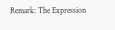Remark: The Expression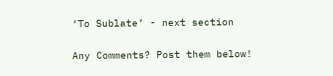‘To Sublate’ - next section

Any Comments? Post them below!